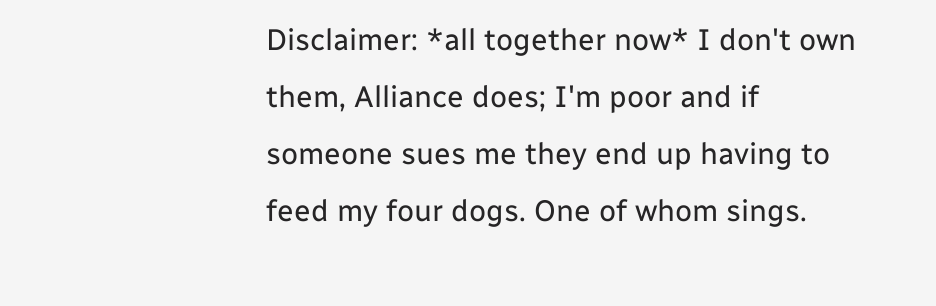Disclaimer: *all together now* I don't own them, Alliance does; I'm poor and if someone sues me they end up having to feed my four dogs. One of whom sings.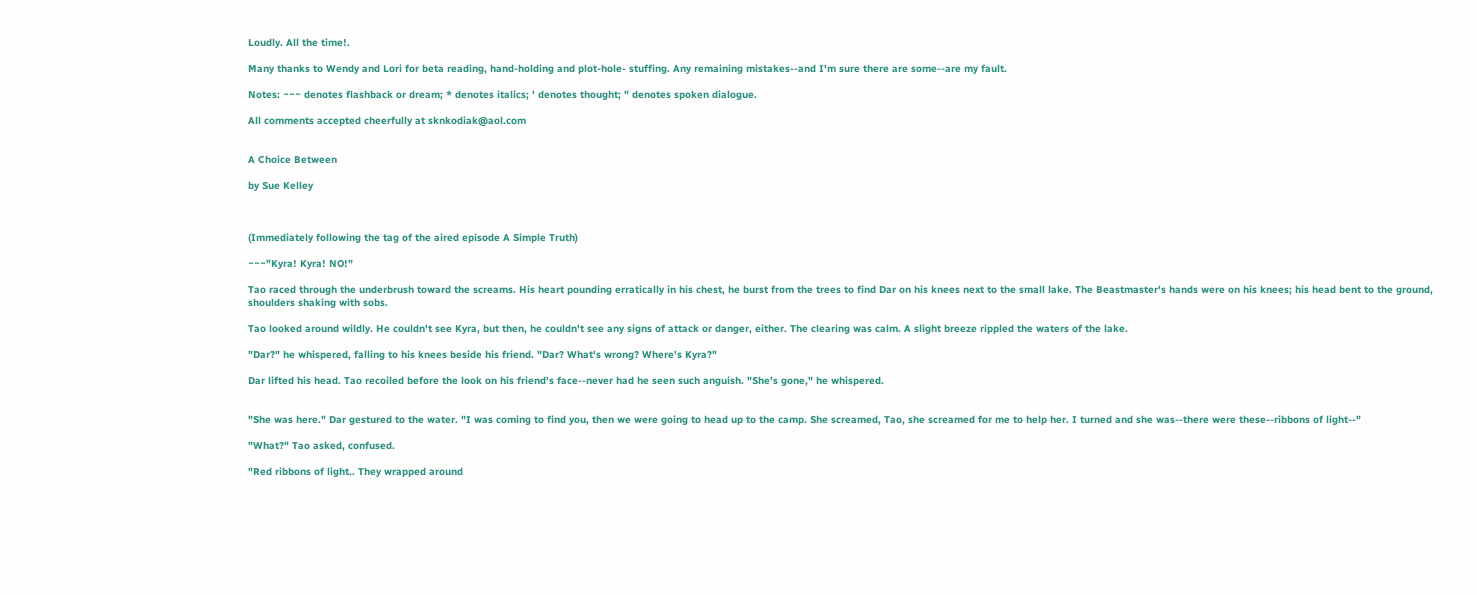Loudly. All the time!.

Many thanks to Wendy and Lori for beta reading, hand-holding and plot-hole- stuffing. Any remaining mistakes--and I'm sure there are some--are my fault.

Notes: ~~~ denotes flashback or dream; * denotes italics; ' denotes thought; " denotes spoken dialogue.

All comments accepted cheerfully at sknkodiak@aol.com


A Choice Between

by Sue Kelley



(Immediately following the tag of the aired episode A Simple Truth)

~~~"Kyra! Kyra! NO!"

Tao raced through the underbrush toward the screams. His heart pounding erratically in his chest, he burst from the trees to find Dar on his knees next to the small lake. The Beastmaster's hands were on his knees; his head bent to the ground, shoulders shaking with sobs.

Tao looked around wildly. He couldn't see Kyra, but then, he couldn't see any signs of attack or danger, either. The clearing was calm. A slight breeze rippled the waters of the lake.

"Dar?" he whispered, falling to his knees beside his friend. "Dar? What's wrong? Where's Kyra?"

Dar lifted his head. Tao recoiled before the look on his friend's face--never had he seen such anguish. "She's gone," he whispered.


"She was here." Dar gestured to the water. "I was coming to find you, then we were going to head up to the camp. She screamed, Tao, she screamed for me to help her. I turned and she was--there were these--ribbons of light--"

"What?" Tao asked, confused.

"Red ribbons of light.. They wrapped around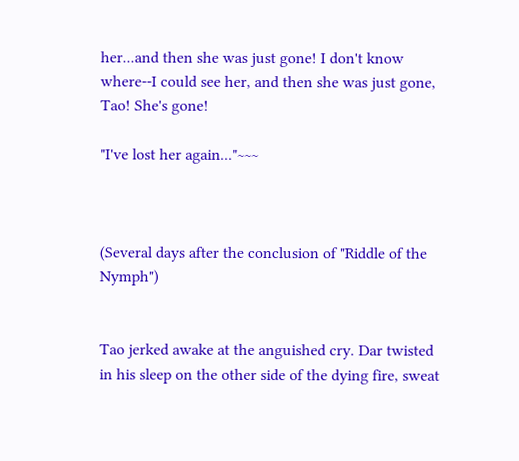her...and then she was just gone! I don't know where--I could see her, and then she was just gone, Tao! She's gone!

"I've lost her again..."~~~



(Several days after the conclusion of "Riddle of the Nymph")


Tao jerked awake at the anguished cry. Dar twisted in his sleep on the other side of the dying fire, sweat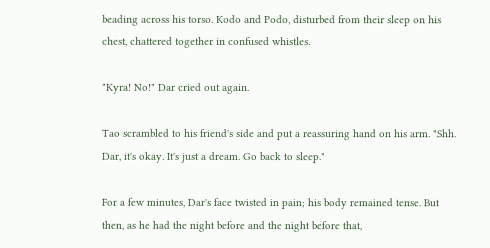beading across his torso. Kodo and Podo, disturbed from their sleep on his chest, chattered together in confused whistles.

"Kyra! No!" Dar cried out again.

Tao scrambled to his friend's side and put a reassuring hand on his arm. "Shh. Dar, it's okay. It's just a dream. Go back to sleep."

For a few minutes, Dar's face twisted in pain; his body remained tense. But then, as he had the night before and the night before that,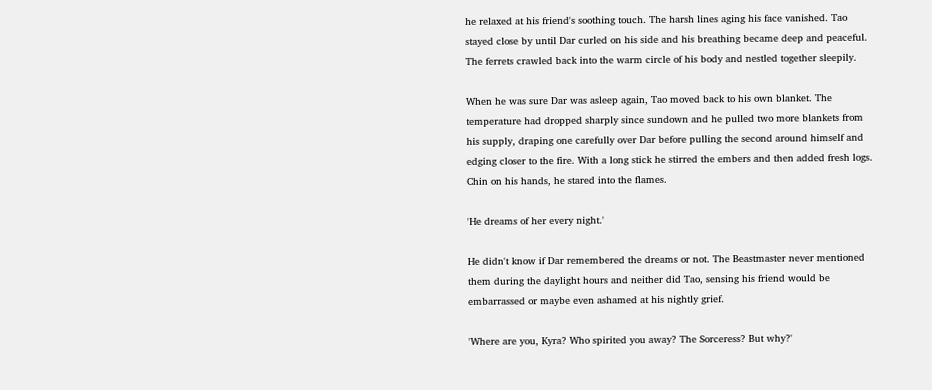he relaxed at his friend's soothing touch. The harsh lines aging his face vanished. Tao stayed close by until Dar curled on his side and his breathing became deep and peaceful. The ferrets crawled back into the warm circle of his body and nestled together sleepily.

When he was sure Dar was asleep again, Tao moved back to his own blanket. The temperature had dropped sharply since sundown and he pulled two more blankets from his supply, draping one carefully over Dar before pulling the second around himself and edging closer to the fire. With a long stick he stirred the embers and then added fresh logs. Chin on his hands, he stared into the flames.

'He dreams of her every night.'

He didn't know if Dar remembered the dreams or not. The Beastmaster never mentioned them during the daylight hours and neither did Tao, sensing his friend would be embarrassed or maybe even ashamed at his nightly grief.

'Where are you, Kyra? Who spirited you away? The Sorceress? But why?'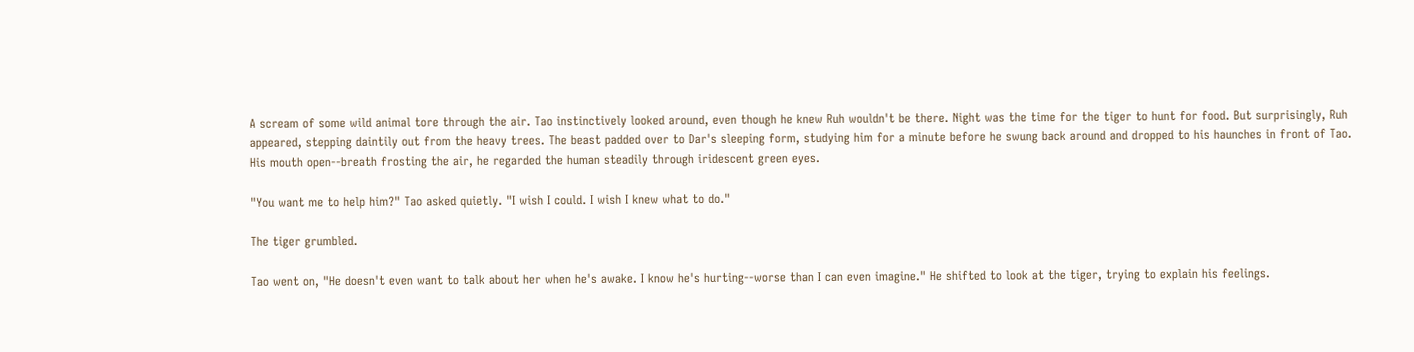A scream of some wild animal tore through the air. Tao instinctively looked around, even though he knew Ruh wouldn't be there. Night was the time for the tiger to hunt for food. But surprisingly, Ruh appeared, stepping daintily out from the heavy trees. The beast padded over to Dar's sleeping form, studying him for a minute before he swung back around and dropped to his haunches in front of Tao. His mouth open--breath frosting the air, he regarded the human steadily through iridescent green eyes.

"You want me to help him?" Tao asked quietly. "I wish I could. I wish I knew what to do."

The tiger grumbled.

Tao went on, "He doesn't even want to talk about her when he's awake. I know he's hurting--worse than I can even imagine." He shifted to look at the tiger, trying to explain his feelings.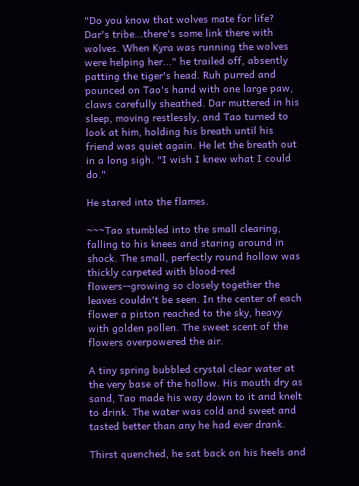"Do you know that wolves mate for life? Dar's tribe...there's some link there with wolves. When Kyra was running the wolves were helping her..." he trailed off, absently patting the tiger's head. Ruh purred and pounced on Tao's hand with one large paw, claws carefully sheathed. Dar muttered in his sleep, moving restlessly, and Tao turned to look at him, holding his breath until his friend was quiet again. He let the breath out in a long sigh. "I wish I knew what I could do."

He stared into the flames.

~~~Tao stumbled into the small clearing, falling to his knees and staring around in shock. The small, perfectly round hollow was thickly carpeted with blood-red flowers--growing so closely together the leaves couldn't be seen. In the center of each flower a piston reached to the sky, heavy with golden pollen. The sweet scent of the flowers overpowered the air.

A tiny spring bubbled crystal clear water at the very base of the hollow. His mouth dry as sand, Tao made his way down to it and knelt to drink. The water was cold and sweet and tasted better than any he had ever drank.

Thirst quenched, he sat back on his heels and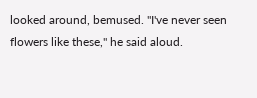looked around, bemused. "I've never seen flowers like these," he said aloud.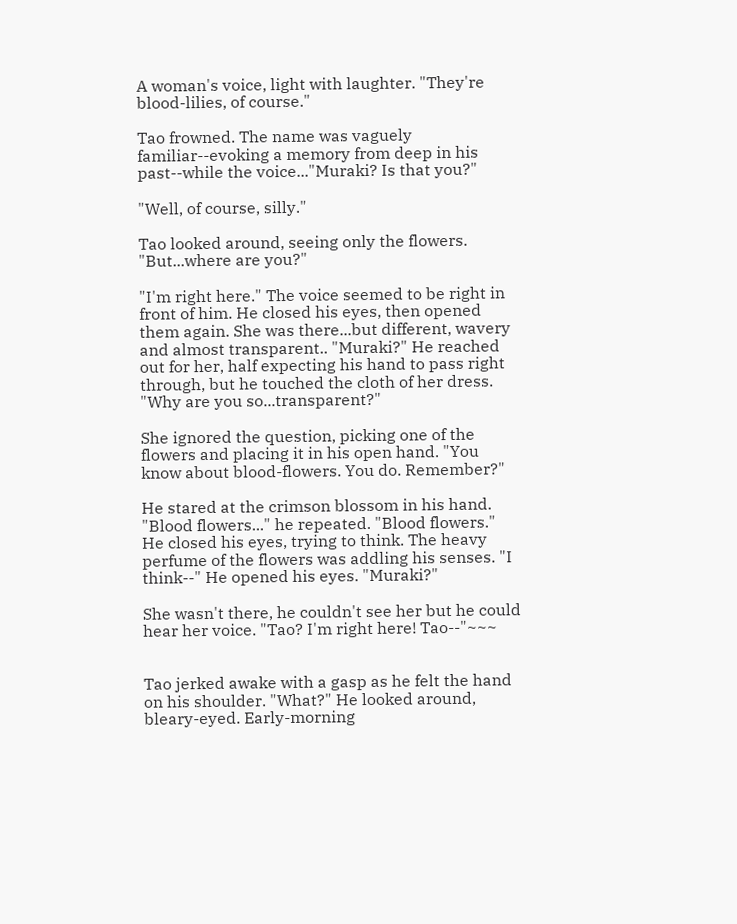A woman's voice, light with laughter. "They're blood-lilies, of course."

Tao frowned. The name was vaguely familiar--evoking a memory from deep in his past--while the voice..."Muraki? Is that you?"

"Well, of course, silly."

Tao looked around, seeing only the flowers. "But...where are you?"

"I'm right here." The voice seemed to be right in front of him. He closed his eyes, then opened them again. She was there...but different, wavery and almost transparent.. "Muraki?" He reached out for her, half expecting his hand to pass right through, but he touched the cloth of her dress. "Why are you so...transparent?"

She ignored the question, picking one of the flowers and placing it in his open hand. "You know about blood-flowers. You do. Remember?"

He stared at the crimson blossom in his hand. "Blood flowers..." he repeated. "Blood flowers." He closed his eyes, trying to think. The heavy perfume of the flowers was addling his senses. "I think--" He opened his eyes. "Muraki?"

She wasn't there, he couldn't see her but he could hear her voice. "Tao? I'm right here! Tao--"~~~


Tao jerked awake with a gasp as he felt the hand on his shoulder. "What?" He looked around, bleary-eyed. Early-morning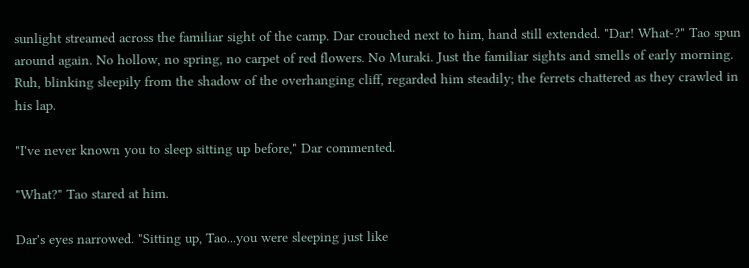sunlight streamed across the familiar sight of the camp. Dar crouched next to him, hand still extended. "Dar! What-?" Tao spun around again. No hollow, no spring, no carpet of red flowers. No Muraki. Just the familiar sights and smells of early morning. Ruh, blinking sleepily from the shadow of the overhanging cliff, regarded him steadily; the ferrets chattered as they crawled in his lap.

"I've never known you to sleep sitting up before," Dar commented.

"What?" Tao stared at him.

Dar's eyes narrowed. "Sitting up, Tao...you were sleeping just like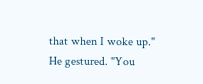that when I woke up." He gestured. "You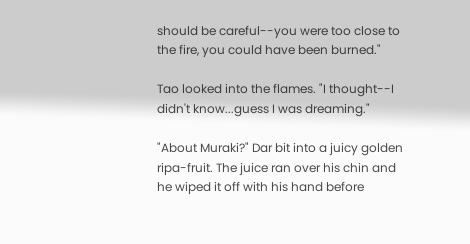should be careful--you were too close to the fire, you could have been burned."

Tao looked into the flames. "I thought--I didn't know...guess I was dreaming."

"About Muraki?" Dar bit into a juicy golden ripa-fruit. The juice ran over his chin and he wiped it off with his hand before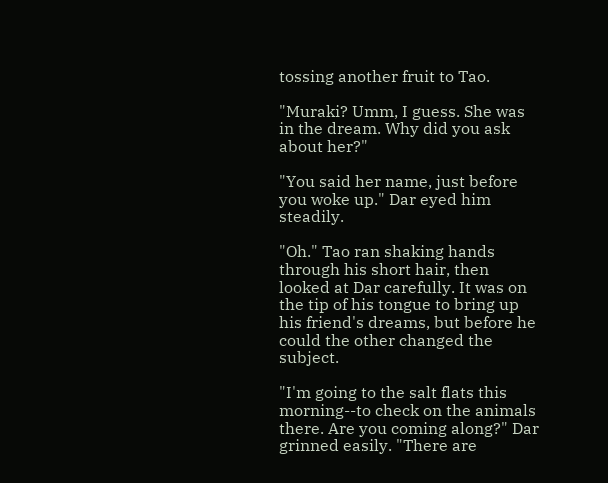tossing another fruit to Tao.

"Muraki? Umm, I guess. She was in the dream. Why did you ask about her?"

"You said her name, just before you woke up." Dar eyed him steadily.

"Oh." Tao ran shaking hands through his short hair, then looked at Dar carefully. It was on the tip of his tongue to bring up his friend's dreams, but before he could the other changed the subject.

"I'm going to the salt flats this morning--to check on the animals there. Are you coming along?" Dar grinned easily. "There are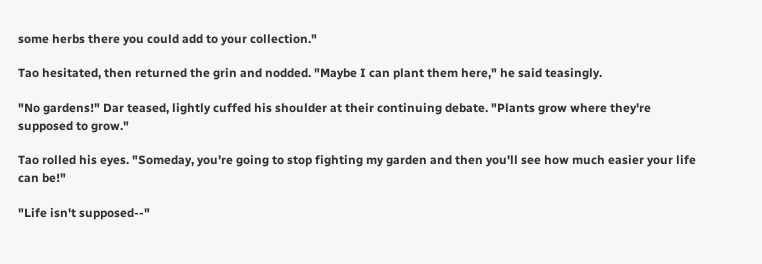some herbs there you could add to your collection."

Tao hesitated, then returned the grin and nodded. "Maybe I can plant them here," he said teasingly.

"No gardens!" Dar teased, lightly cuffed his shoulder at their continuing debate. "Plants grow where they're supposed to grow."

Tao rolled his eyes. "Someday, you're going to stop fighting my garden and then you'll see how much easier your life can be!"

"Life isn't supposed--"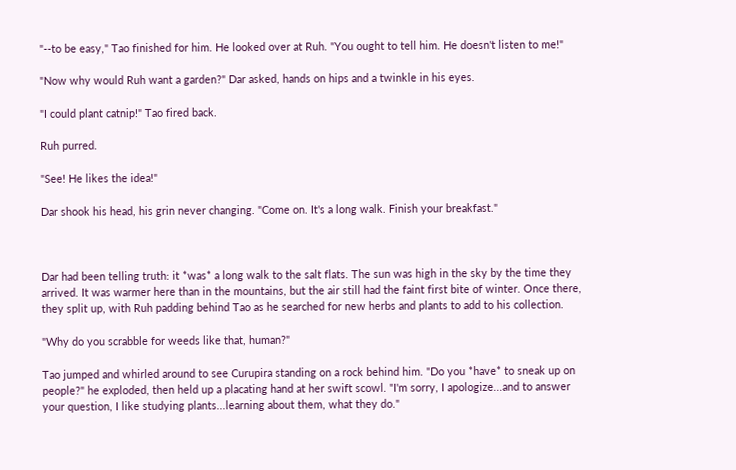"--to be easy," Tao finished for him. He looked over at Ruh. "You ought to tell him. He doesn't listen to me!"

"Now why would Ruh want a garden?" Dar asked, hands on hips and a twinkle in his eyes.

"I could plant catnip!" Tao fired back.

Ruh purred.

"See! He likes the idea!"

Dar shook his head, his grin never changing. "Come on. It's a long walk. Finish your breakfast."



Dar had been telling truth: it *was* a long walk to the salt flats. The sun was high in the sky by the time they arrived. It was warmer here than in the mountains, but the air still had the faint first bite of winter. Once there, they split up, with Ruh padding behind Tao as he searched for new herbs and plants to add to his collection.

"Why do you scrabble for weeds like that, human?"

Tao jumped and whirled around to see Curupira standing on a rock behind him. "Do you *have* to sneak up on people?" he exploded, then held up a placating hand at her swift scowl. "I'm sorry, I apologize...and to answer your question, I like studying plants...learning about them, what they do."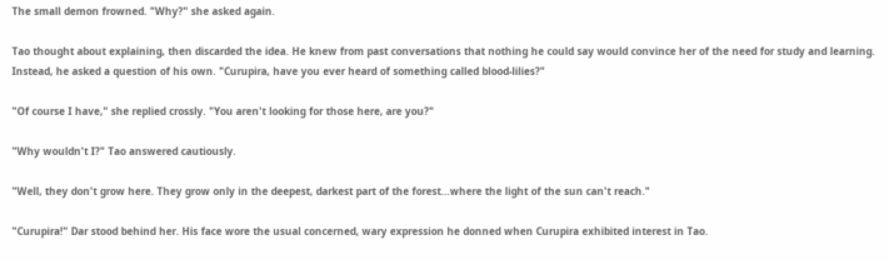The small demon frowned. "Why?" she asked again.

Tao thought about explaining, then discarded the idea. He knew from past conversations that nothing he could say would convince her of the need for study and learning. Instead, he asked a question of his own. "Curupira, have you ever heard of something called blood-lilies?"

"Of course I have," she replied crossly. "You aren't looking for those here, are you?"

"Why wouldn't I?" Tao answered cautiously.

"Well, they don't grow here. They grow only in the deepest, darkest part of the forest...where the light of the sun can't reach."

"Curupira!" Dar stood behind her. His face wore the usual concerned, wary expression he donned when Curupira exhibited interest in Tao.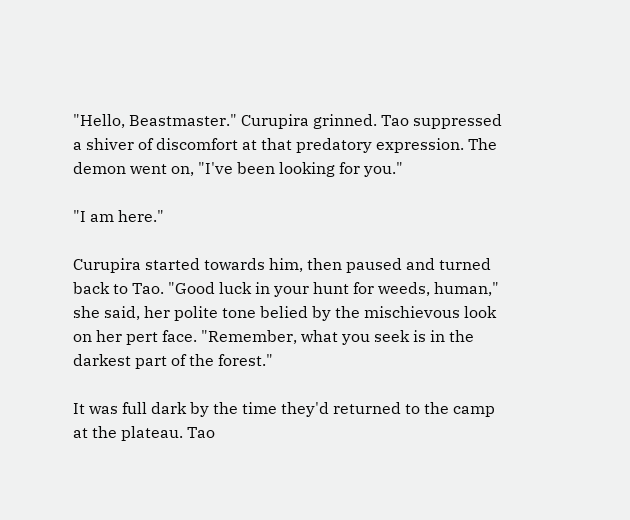"Hello, Beastmaster." Curupira grinned. Tao suppressed a shiver of discomfort at that predatory expression. The demon went on, "I've been looking for you."

"I am here."

Curupira started towards him, then paused and turned back to Tao. "Good luck in your hunt for weeds, human," she said, her polite tone belied by the mischievous look on her pert face. "Remember, what you seek is in the darkest part of the forest."

It was full dark by the time they'd returned to the camp at the plateau. Tao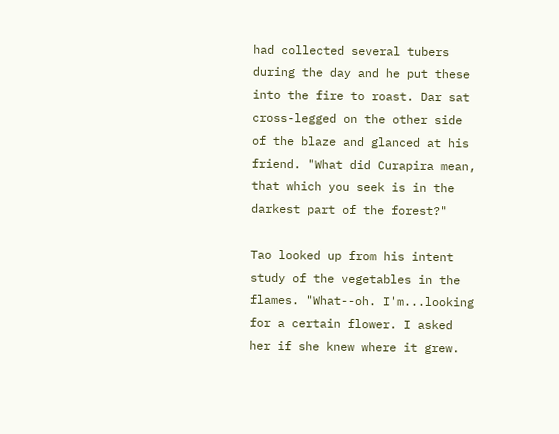had collected several tubers during the day and he put these into the fire to roast. Dar sat cross-legged on the other side of the blaze and glanced at his friend. "What did Curapira mean, that which you seek is in the darkest part of the forest?"

Tao looked up from his intent study of the vegetables in the flames. "What--oh. I'm...looking for a certain flower. I asked her if she knew where it grew.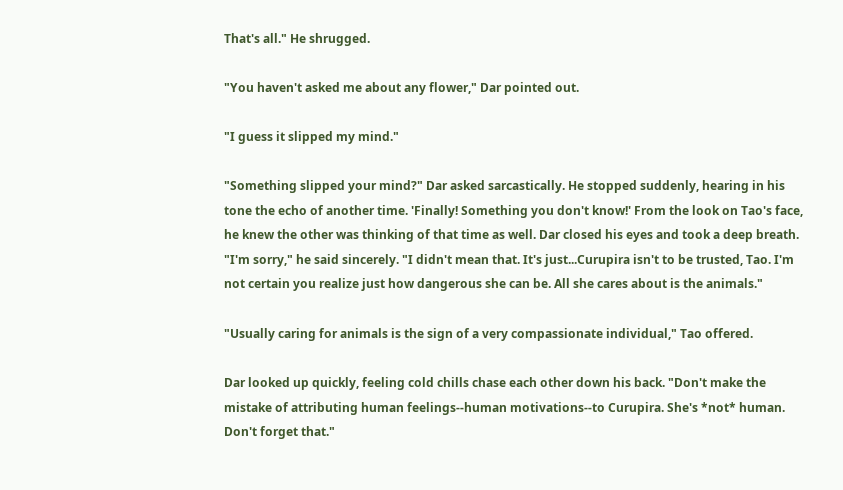That's all." He shrugged.

"You haven't asked me about any flower," Dar pointed out.

"I guess it slipped my mind."

"Something slipped your mind?" Dar asked sarcastically. He stopped suddenly, hearing in his tone the echo of another time. 'Finally! Something you don't know!' From the look on Tao's face, he knew the other was thinking of that time as well. Dar closed his eyes and took a deep breath. "I'm sorry," he said sincerely. "I didn't mean that. It's just...Curupira isn't to be trusted, Tao. I'm not certain you realize just how dangerous she can be. All she cares about is the animals."

"Usually caring for animals is the sign of a very compassionate individual," Tao offered.

Dar looked up quickly, feeling cold chills chase each other down his back. "Don't make the mistake of attributing human feelings--human motivations--to Curupira. She's *not* human. Don't forget that."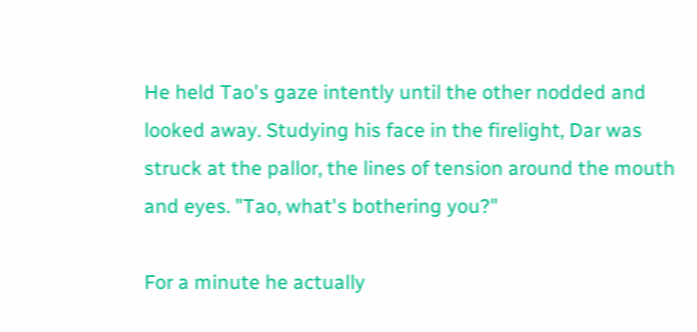He held Tao's gaze intently until the other nodded and looked away. Studying his face in the firelight, Dar was struck at the pallor, the lines of tension around the mouth and eyes. "Tao, what's bothering you?"

For a minute he actually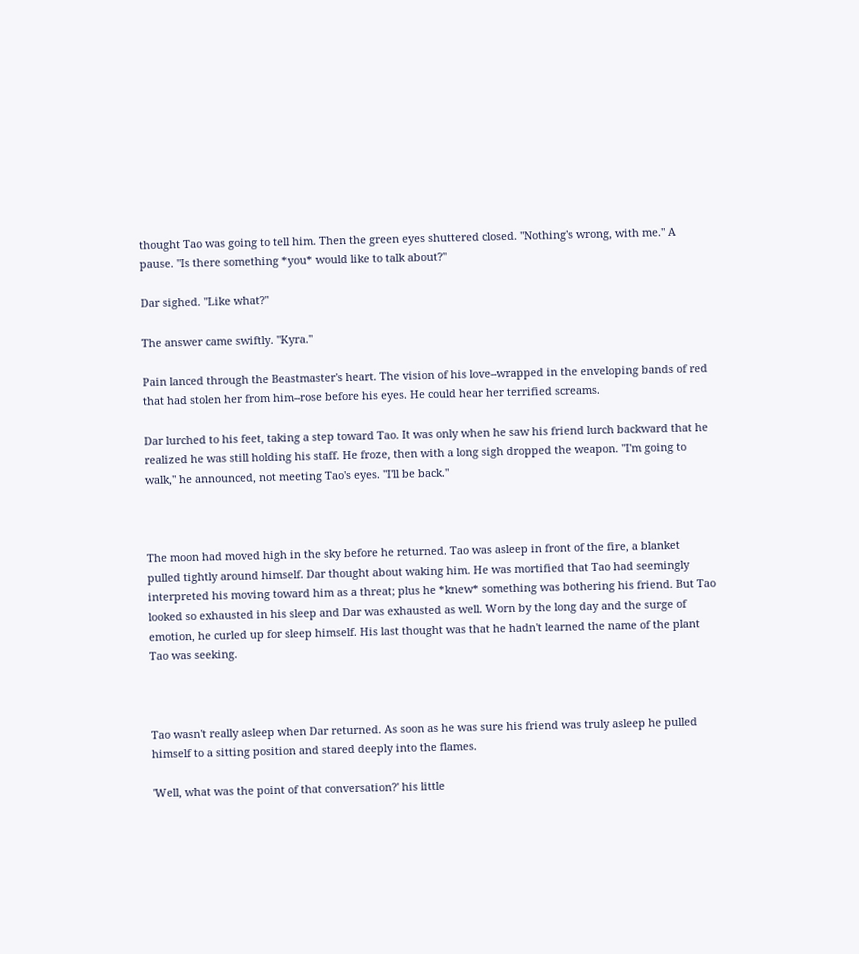thought Tao was going to tell him. Then the green eyes shuttered closed. "Nothing's wrong, with me." A pause. "Is there something *you* would like to talk about?"

Dar sighed. "Like what?"

The answer came swiftly. "Kyra."

Pain lanced through the Beastmaster's heart. The vision of his love--wrapped in the enveloping bands of red that had stolen her from him--rose before his eyes. He could hear her terrified screams.

Dar lurched to his feet, taking a step toward Tao. It was only when he saw his friend lurch backward that he realized he was still holding his staff. He froze, then with a long sigh dropped the weapon. "I'm going to walk," he announced, not meeting Tao's eyes. "I'll be back."



The moon had moved high in the sky before he returned. Tao was asleep in front of the fire, a blanket pulled tightly around himself. Dar thought about waking him. He was mortified that Tao had seemingly interpreted his moving toward him as a threat; plus he *knew* something was bothering his friend. But Tao looked so exhausted in his sleep and Dar was exhausted as well. Worn by the long day and the surge of emotion, he curled up for sleep himself. His last thought was that he hadn't learned the name of the plant Tao was seeking.



Tao wasn't really asleep when Dar returned. As soon as he was sure his friend was truly asleep he pulled himself to a sitting position and stared deeply into the flames.

'Well, what was the point of that conversation?' his little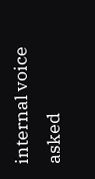internal voice asked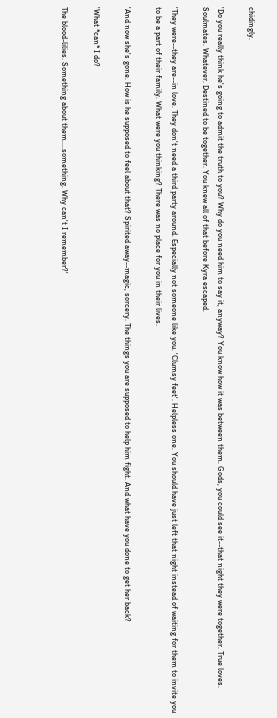chidingly.

'Do you really think he's going to admit the truth to you? Why do you need him to say it, anyway? You know how it was between them. Gods, you could see it--that night they were together. True loves. Soulmates. Whatever. Destined to be together. You knew all of that before Kyra escaped.

'They were--they are--in love. They don't need a third party around. Especially not someone like you. 'Clumsy feet'. Helpless one. You should have just left that night instead of waiting for them to invite you to be a part of their family. What were you thinking? There was no place for you in their lives.

'And now she's gone. How is he supposed to feel about that? Spirited away--magic, sorcery. The things you are supposed to help him fight. And what have you done to get her back?

'What *can* I do?

The blood-lilies. Something about them....something. Why can't I remember?'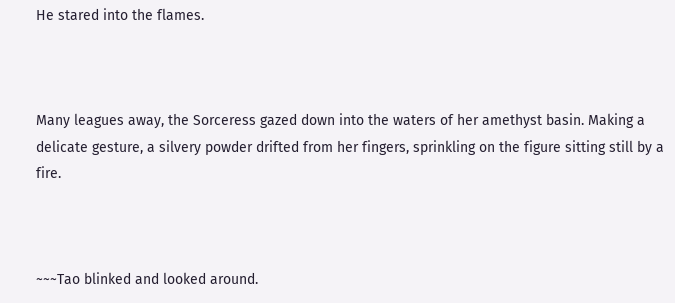He stared into the flames.



Many leagues away, the Sorceress gazed down into the waters of her amethyst basin. Making a delicate gesture, a silvery powder drifted from her fingers, sprinkling on the figure sitting still by a fire.



~~~Tao blinked and looked around.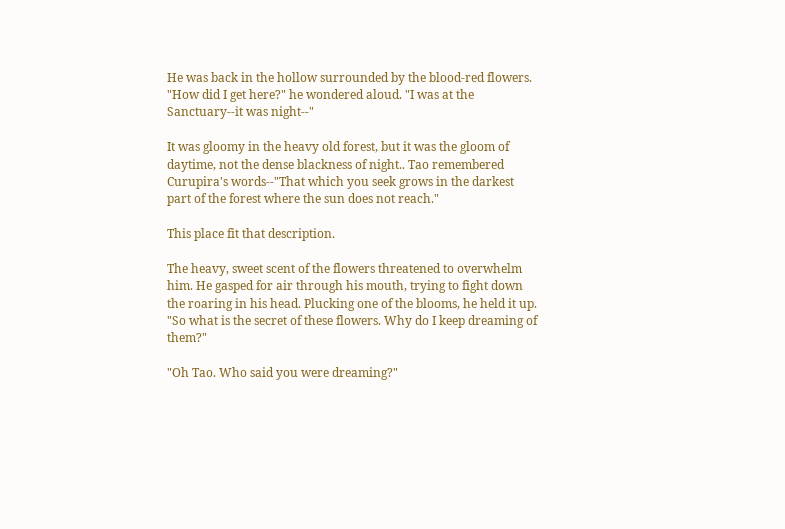He was back in the hollow surrounded by the blood-red flowers. "How did I get here?" he wondered aloud. "I was at the Sanctuary--it was night--"

It was gloomy in the heavy old forest, but it was the gloom of daytime, not the dense blackness of night.. Tao remembered Curupira's words--"That which you seek grows in the darkest part of the forest where the sun does not reach."

This place fit that description.

The heavy, sweet scent of the flowers threatened to overwhelm him. He gasped for air through his mouth, trying to fight down the roaring in his head. Plucking one of the blooms, he held it up. "So what is the secret of these flowers. Why do I keep dreaming of them?"

"Oh Tao. Who said you were dreaming?"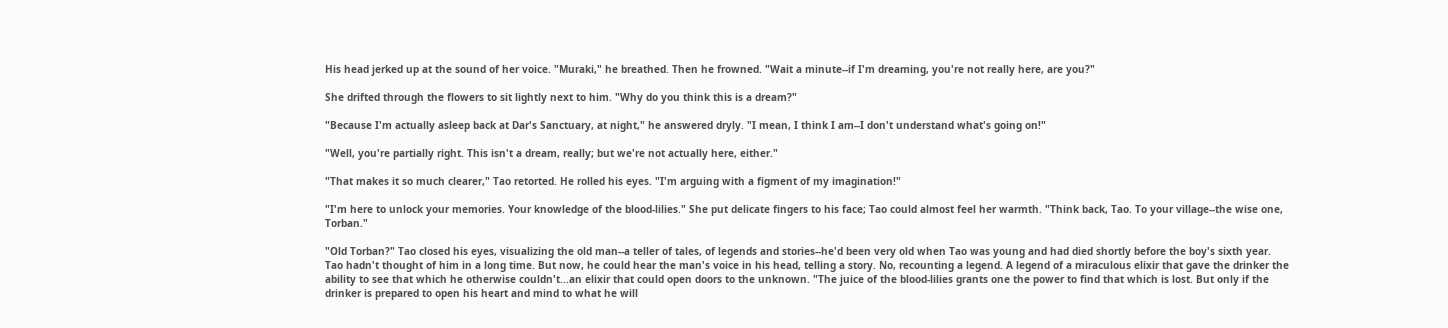His head jerked up at the sound of her voice. "Muraki," he breathed. Then he frowned. "Wait a minute--if I'm dreaming, you're not really here, are you?"

She drifted through the flowers to sit lightly next to him. "Why do you think this is a dream?"

"Because I'm actually asleep back at Dar's Sanctuary, at night," he answered dryly. "I mean, I think I am--I don't understand what's going on!"

"Well, you're partially right. This isn't a dream, really; but we're not actually here, either."

"That makes it so much clearer," Tao retorted. He rolled his eyes. "I'm arguing with a figment of my imagination!"

"I'm here to unlock your memories. Your knowledge of the blood-lilies." She put delicate fingers to his face; Tao could almost feel her warmth. "Think back, Tao. To your village--the wise one, Torban."

"Old Torban?" Tao closed his eyes, visualizing the old man--a teller of tales, of legends and stories--he'd been very old when Tao was young and had died shortly before the boy's sixth year. Tao hadn't thought of him in a long time. But now, he could hear the man's voice in his head, telling a story. No, recounting a legend. A legend of a miraculous elixir that gave the drinker the ability to see that which he otherwise couldn't...an elixir that could open doors to the unknown. "The juice of the blood-lilies grants one the power to find that which is lost. But only if the drinker is prepared to open his heart and mind to what he will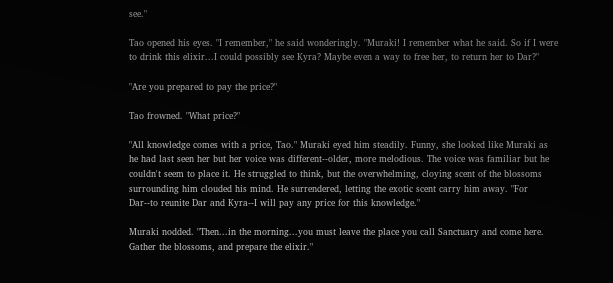see."

Tao opened his eyes. "I remember," he said wonderingly. "Muraki! I remember what he said. So if I were to drink this elixir...I could possibly see Kyra? Maybe even a way to free her, to return her to Dar?"

"Are you prepared to pay the price?"

Tao frowned. "What price?"

"All knowledge comes with a price, Tao." Muraki eyed him steadily. Funny, she looked like Muraki as he had last seen her but her voice was different--older, more melodious. The voice was familiar but he couldn't seem to place it. He struggled to think, but the overwhelming, cloying scent of the blossoms surrounding him clouded his mind. He surrendered, letting the exotic scent carry him away. "For Dar--to reunite Dar and Kyra--I will pay any price for this knowledge."

Muraki nodded. "Then...in the morning...you must leave the place you call Sanctuary and come here. Gather the blossoms, and prepare the elixir."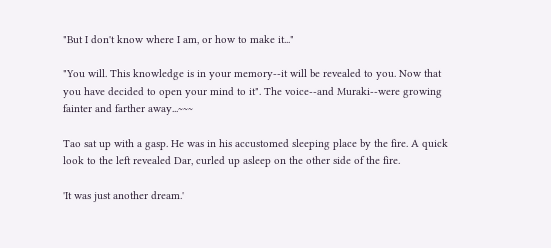"But I don't know where I am, or how to make it..."

"You will. This knowledge is in your memory--it will be revealed to you. Now that you have decided to open your mind to it". The voice--and Muraki--were growing fainter and farther away...~~~

Tao sat up with a gasp. He was in his accustomed sleeping place by the fire. A quick look to the left revealed Dar, curled up asleep on the other side of the fire.

'It was just another dream.'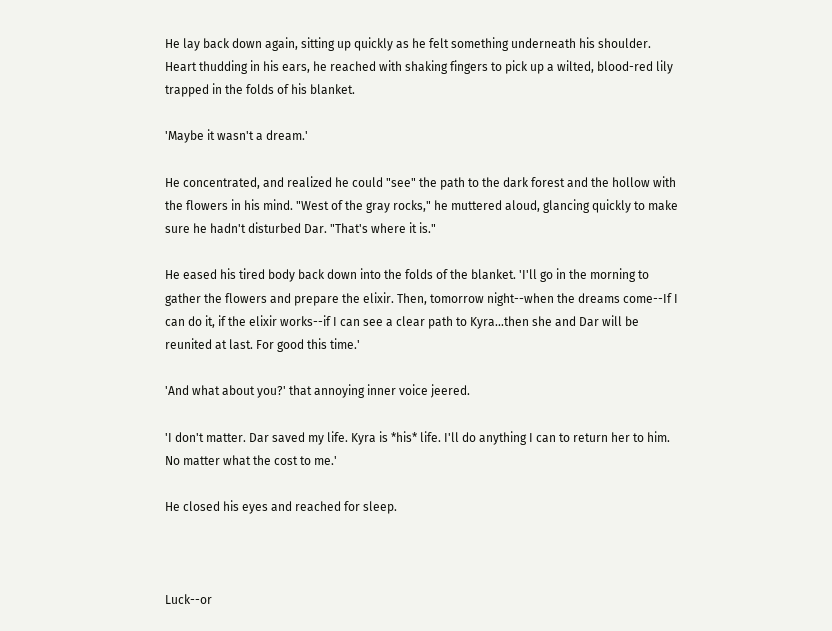He lay back down again, sitting up quickly as he felt something underneath his shoulder. Heart thudding in his ears, he reached with shaking fingers to pick up a wilted, blood-red lily trapped in the folds of his blanket.

'Maybe it wasn't a dream.'

He concentrated, and realized he could "see" the path to the dark forest and the hollow with the flowers in his mind. "West of the gray rocks," he muttered aloud, glancing quickly to make sure he hadn't disturbed Dar. "That's where it is."

He eased his tired body back down into the folds of the blanket. 'I'll go in the morning to gather the flowers and prepare the elixir. Then, tomorrow night--when the dreams come--If I can do it, if the elixir works--if I can see a clear path to Kyra...then she and Dar will be reunited at last. For good this time.'

'And what about you?' that annoying inner voice jeered.

'I don't matter. Dar saved my life. Kyra is *his* life. I'll do anything I can to return her to him. No matter what the cost to me.'

He closed his eyes and reached for sleep.



Luck--or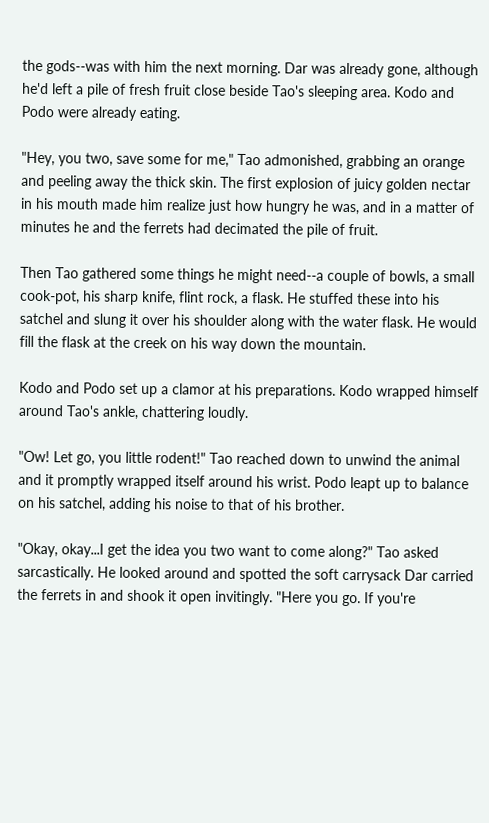the gods--was with him the next morning. Dar was already gone, although he'd left a pile of fresh fruit close beside Tao's sleeping area. Kodo and Podo were already eating.

"Hey, you two, save some for me," Tao admonished, grabbing an orange and peeling away the thick skin. The first explosion of juicy golden nectar in his mouth made him realize just how hungry he was, and in a matter of minutes he and the ferrets had decimated the pile of fruit.

Then Tao gathered some things he might need--a couple of bowls, a small cook-pot, his sharp knife, flint rock, a flask. He stuffed these into his satchel and slung it over his shoulder along with the water flask. He would fill the flask at the creek on his way down the mountain.

Kodo and Podo set up a clamor at his preparations. Kodo wrapped himself around Tao's ankle, chattering loudly.

"Ow! Let go, you little rodent!" Tao reached down to unwind the animal and it promptly wrapped itself around his wrist. Podo leapt up to balance on his satchel, adding his noise to that of his brother.

"Okay, okay...I get the idea you two want to come along?" Tao asked sarcastically. He looked around and spotted the soft carrysack Dar carried the ferrets in and shook it open invitingly. "Here you go. If you're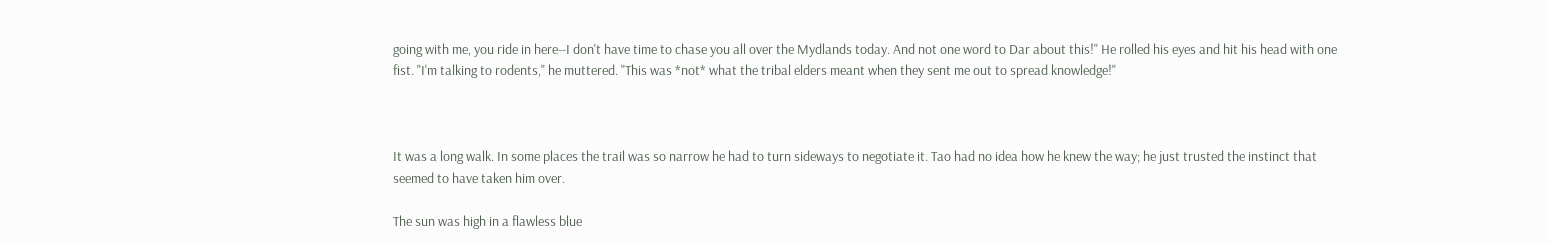going with me, you ride in here--I don't have time to chase you all over the Mydlands today. And not one word to Dar about this!" He rolled his eyes and hit his head with one fist. "I'm talking to rodents," he muttered. "This was *not* what the tribal elders meant when they sent me out to spread knowledge!"



It was a long walk. In some places the trail was so narrow he had to turn sideways to negotiate it. Tao had no idea how he knew the way; he just trusted the instinct that seemed to have taken him over.

The sun was high in a flawless blue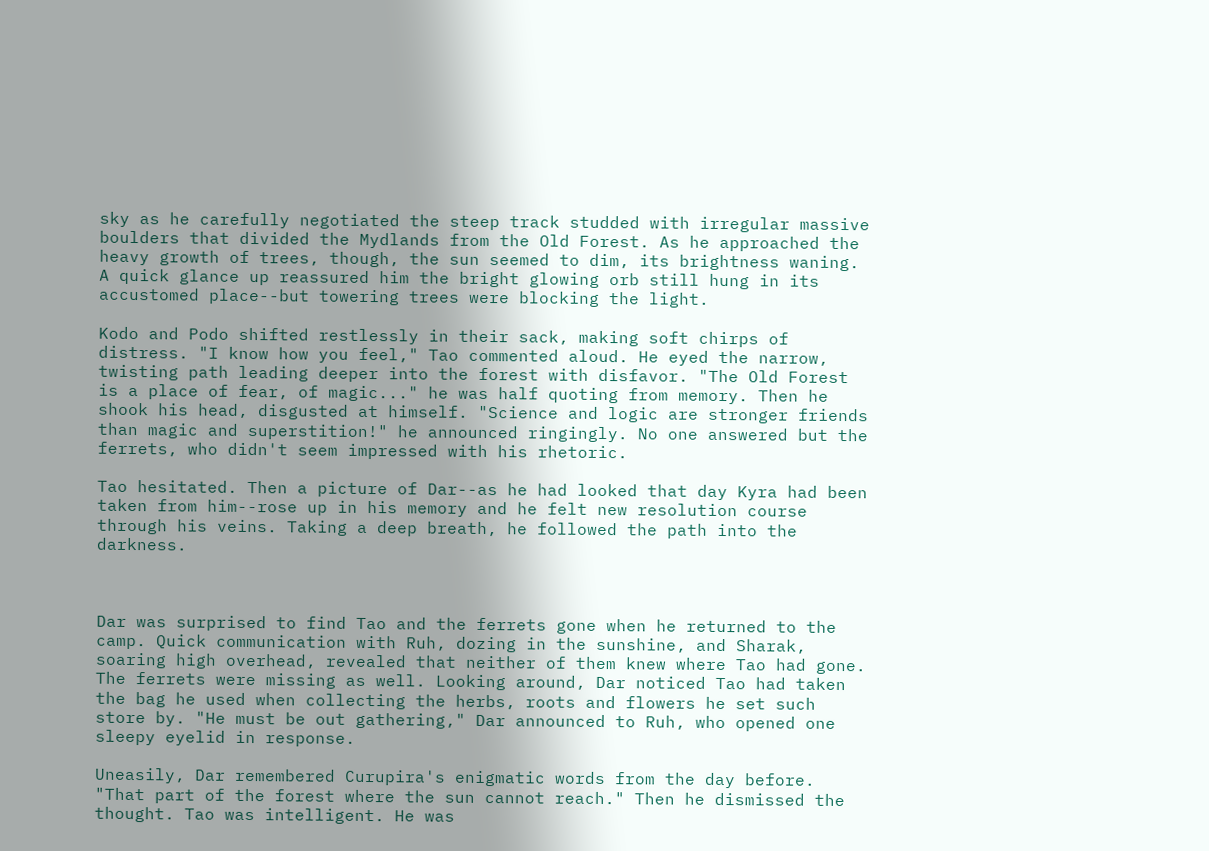sky as he carefully negotiated the steep track studded with irregular massive boulders that divided the Mydlands from the Old Forest. As he approached the heavy growth of trees, though, the sun seemed to dim, its brightness waning. A quick glance up reassured him the bright glowing orb still hung in its accustomed place--but towering trees were blocking the light.

Kodo and Podo shifted restlessly in their sack, making soft chirps of distress. "I know how you feel," Tao commented aloud. He eyed the narrow, twisting path leading deeper into the forest with disfavor. "The Old Forest is a place of fear, of magic..." he was half quoting from memory. Then he shook his head, disgusted at himself. "Science and logic are stronger friends than magic and superstition!" he announced ringingly. No one answered but the ferrets, who didn't seem impressed with his rhetoric.

Tao hesitated. Then a picture of Dar--as he had looked that day Kyra had been taken from him--rose up in his memory and he felt new resolution course through his veins. Taking a deep breath, he followed the path into the darkness.



Dar was surprised to find Tao and the ferrets gone when he returned to the camp. Quick communication with Ruh, dozing in the sunshine, and Sharak, soaring high overhead, revealed that neither of them knew where Tao had gone. The ferrets were missing as well. Looking around, Dar noticed Tao had taken the bag he used when collecting the herbs, roots and flowers he set such store by. "He must be out gathering," Dar announced to Ruh, who opened one sleepy eyelid in response.

Uneasily, Dar remembered Curupira's enigmatic words from the day before. "That part of the forest where the sun cannot reach." Then he dismissed the thought. Tao was intelligent. He was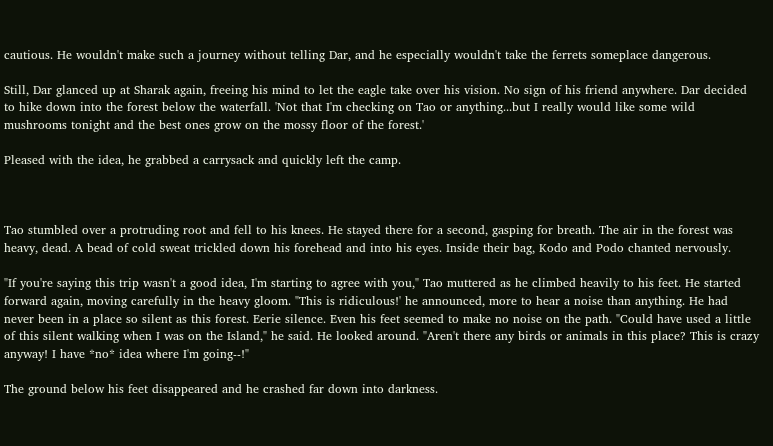cautious. He wouldn't make such a journey without telling Dar, and he especially wouldn't take the ferrets someplace dangerous.

Still, Dar glanced up at Sharak again, freeing his mind to let the eagle take over his vision. No sign of his friend anywhere. Dar decided to hike down into the forest below the waterfall. 'Not that I'm checking on Tao or anything...but I really would like some wild mushrooms tonight and the best ones grow on the mossy floor of the forest.'

Pleased with the idea, he grabbed a carrysack and quickly left the camp.



Tao stumbled over a protruding root and fell to his knees. He stayed there for a second, gasping for breath. The air in the forest was heavy, dead. A bead of cold sweat trickled down his forehead and into his eyes. Inside their bag, Kodo and Podo chanted nervously.

"If you're saying this trip wasn't a good idea, I'm starting to agree with you," Tao muttered as he climbed heavily to his feet. He started forward again, moving carefully in the heavy gloom. "This is ridiculous!' he announced, more to hear a noise than anything. He had never been in a place so silent as this forest. Eerie silence. Even his feet seemed to make no noise on the path. "Could have used a little of this silent walking when I was on the Island," he said. He looked around. "Aren't there any birds or animals in this place? This is crazy anyway! I have *no* idea where I'm going--!"

The ground below his feet disappeared and he crashed far down into darkness.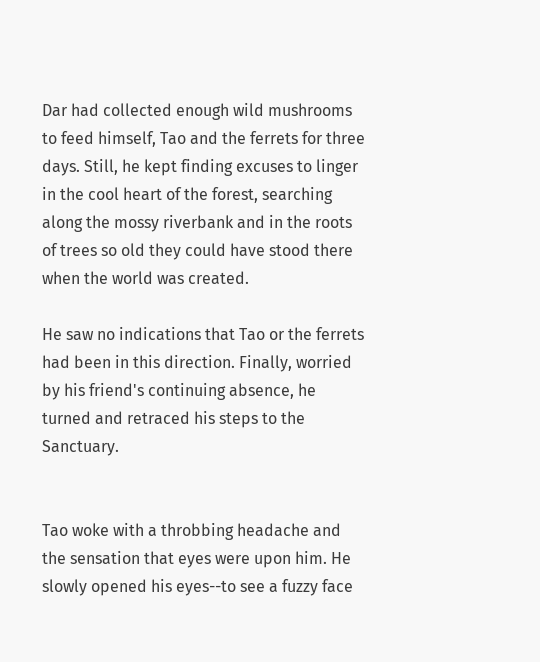Dar had collected enough wild mushrooms to feed himself, Tao and the ferrets for three days. Still, he kept finding excuses to linger in the cool heart of the forest, searching along the mossy riverbank and in the roots of trees so old they could have stood there when the world was created.

He saw no indications that Tao or the ferrets had been in this direction. Finally, worried by his friend's continuing absence, he turned and retraced his steps to the Sanctuary.


Tao woke with a throbbing headache and the sensation that eyes were upon him. He slowly opened his eyes--to see a fuzzy face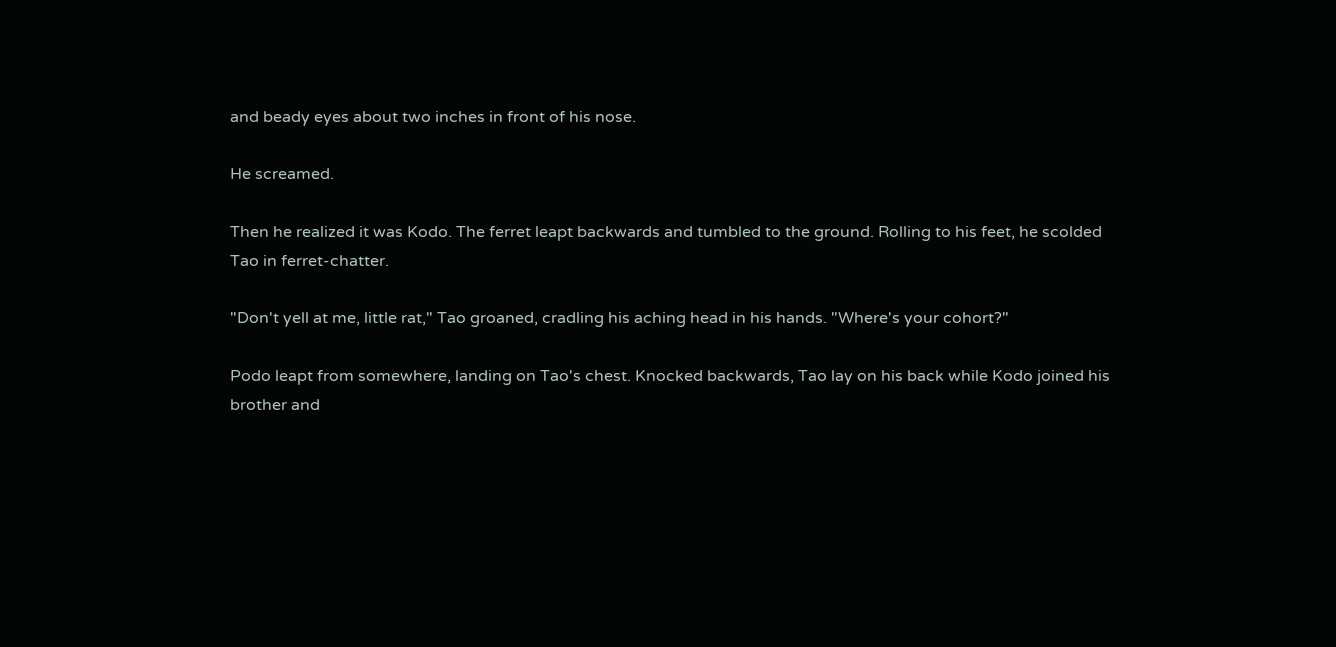and beady eyes about two inches in front of his nose.

He screamed.

Then he realized it was Kodo. The ferret leapt backwards and tumbled to the ground. Rolling to his feet, he scolded Tao in ferret-chatter.

"Don't yell at me, little rat," Tao groaned, cradling his aching head in his hands. "Where's your cohort?"

Podo leapt from somewhere, landing on Tao's chest. Knocked backwards, Tao lay on his back while Kodo joined his brother and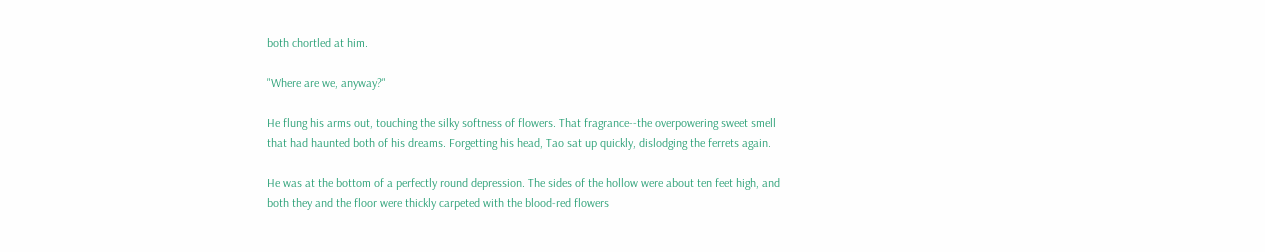both chortled at him.

"Where are we, anyway?"

He flung his arms out, touching the silky softness of flowers. That fragrance--the overpowering sweet smell that had haunted both of his dreams. Forgetting his head, Tao sat up quickly, dislodging the ferrets again.

He was at the bottom of a perfectly round depression. The sides of the hollow were about ten feet high, and both they and the floor were thickly carpeted with the blood-red flowers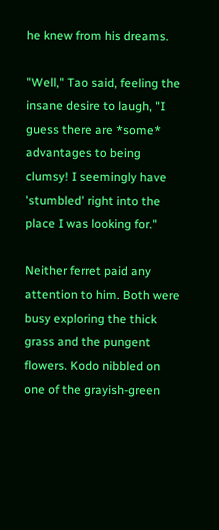he knew from his dreams.

"Well," Tao said, feeling the insane desire to laugh, "I guess there are *some* advantages to being clumsy! I seemingly have 'stumbled' right into the place I was looking for."

Neither ferret paid any attention to him. Both were busy exploring the thick grass and the pungent flowers. Kodo nibbled on one of the grayish-green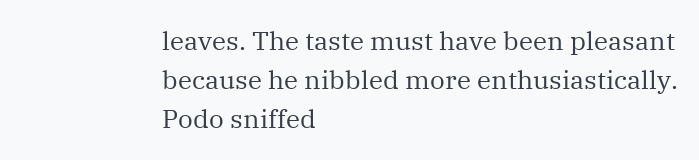leaves. The taste must have been pleasant because he nibbled more enthusiastically. Podo sniffed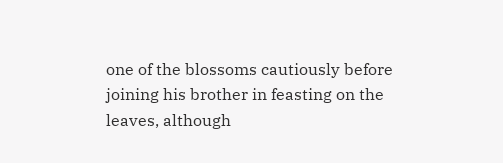one of the blossoms cautiously before joining his brother in feasting on the leaves, although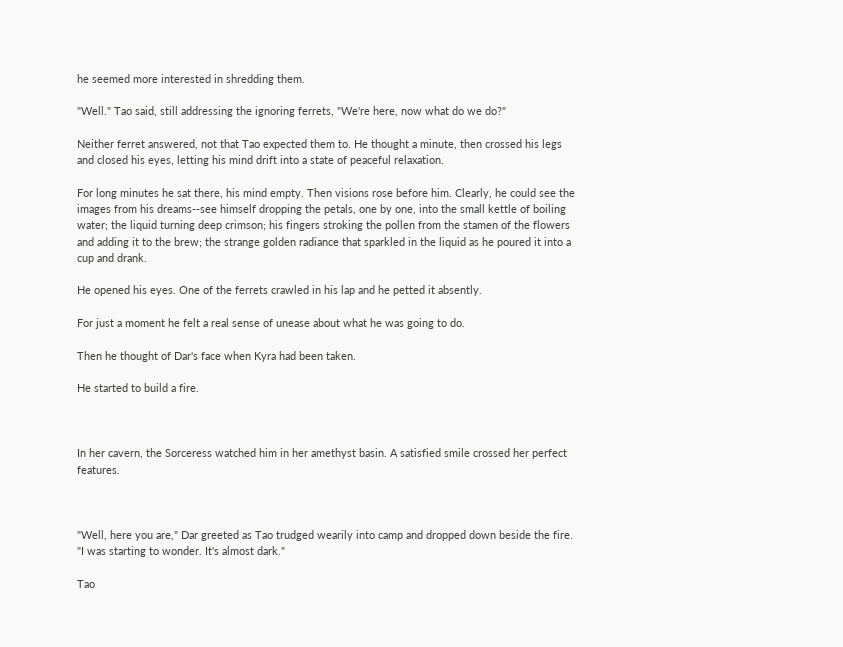he seemed more interested in shredding them.

"Well." Tao said, still addressing the ignoring ferrets, "We're here, now what do we do?"

Neither ferret answered, not that Tao expected them to. He thought a minute, then crossed his legs and closed his eyes, letting his mind drift into a state of peaceful relaxation.

For long minutes he sat there, his mind empty. Then visions rose before him. Clearly, he could see the images from his dreams--see himself dropping the petals, one by one, into the small kettle of boiling water; the liquid turning deep crimson; his fingers stroking the pollen from the stamen of the flowers and adding it to the brew; the strange golden radiance that sparkled in the liquid as he poured it into a cup and drank.

He opened his eyes. One of the ferrets crawled in his lap and he petted it absently.

For just a moment he felt a real sense of unease about what he was going to do.

Then he thought of Dar's face when Kyra had been taken.

He started to build a fire.



In her cavern, the Sorceress watched him in her amethyst basin. A satisfied smile crossed her perfect features.



"Well, here you are," Dar greeted as Tao trudged wearily into camp and dropped down beside the fire. "I was starting to wonder. It's almost dark."

Tao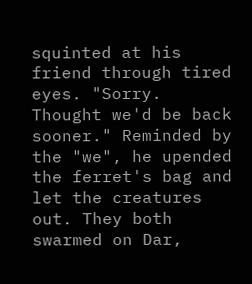squinted at his friend through tired eyes. "Sorry. Thought we'd be back sooner." Reminded by the "we", he upended the ferret's bag and let the creatures out. They both swarmed on Dar,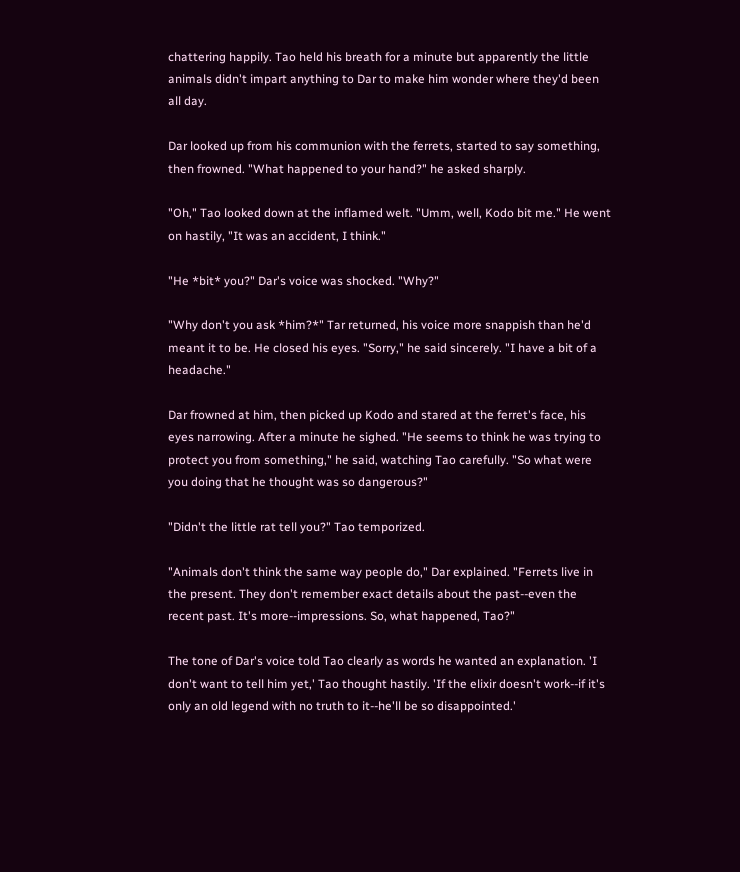chattering happily. Tao held his breath for a minute but apparently the little animals didn't impart anything to Dar to make him wonder where they'd been all day.

Dar looked up from his communion with the ferrets, started to say something, then frowned. "What happened to your hand?" he asked sharply.

"Oh," Tao looked down at the inflamed welt. "Umm, well, Kodo bit me." He went on hastily, "It was an accident, I think."

"He *bit* you?" Dar's voice was shocked. "Why?"

"Why don't you ask *him?*" Tar returned, his voice more snappish than he'd meant it to be. He closed his eyes. "Sorry," he said sincerely. "I have a bit of a headache."

Dar frowned at him, then picked up Kodo and stared at the ferret's face, his eyes narrowing. After a minute he sighed. "He seems to think he was trying to protect you from something," he said, watching Tao carefully. "So what were you doing that he thought was so dangerous?"

"Didn't the little rat tell you?" Tao temporized.

"Animals don't think the same way people do," Dar explained. "Ferrets live in the present. They don't remember exact details about the past--even the recent past. It's more--impressions. So, what happened, Tao?"

The tone of Dar's voice told Tao clearly as words he wanted an explanation. 'I don't want to tell him yet,' Tao thought hastily. 'If the elixir doesn't work--if it's only an old legend with no truth to it--he'll be so disappointed.'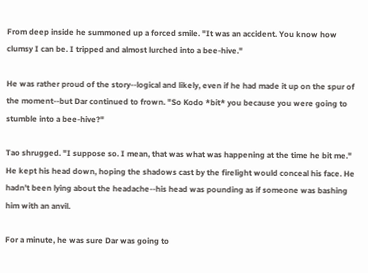From deep inside he summoned up a forced smile. "It was an accident. You know how clumsy I can be. I tripped and almost lurched into a bee-hive."

He was rather proud of the story--logical and likely, even if he had made it up on the spur of the moment--but Dar continued to frown. "So Kodo *bit* you because you were going to stumble into a bee-hive?"

Tao shrugged. "I suppose so. I mean, that was what was happening at the time he bit me." He kept his head down, hoping the shadows cast by the firelight would conceal his face. He hadn't been lying about the headache--his head was pounding as if someone was bashing him with an anvil.

For a minute, he was sure Dar was going to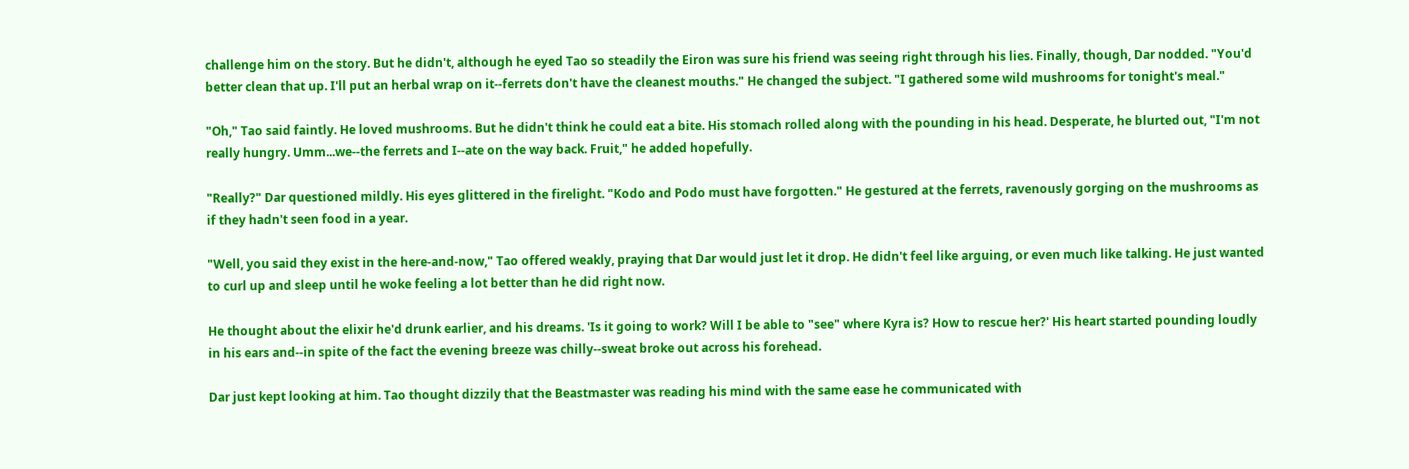challenge him on the story. But he didn't, although he eyed Tao so steadily the Eiron was sure his friend was seeing right through his lies. Finally, though, Dar nodded. "You'd better clean that up. I'll put an herbal wrap on it--ferrets don't have the cleanest mouths." He changed the subject. "I gathered some wild mushrooms for tonight's meal."

"Oh," Tao said faintly. He loved mushrooms. But he didn't think he could eat a bite. His stomach rolled along with the pounding in his head. Desperate, he blurted out, "I'm not really hungry. Umm...we--the ferrets and I--ate on the way back. Fruit," he added hopefully.

"Really?" Dar questioned mildly. His eyes glittered in the firelight. "Kodo and Podo must have forgotten." He gestured at the ferrets, ravenously gorging on the mushrooms as if they hadn't seen food in a year.

"Well, you said they exist in the here-and-now," Tao offered weakly, praying that Dar would just let it drop. He didn't feel like arguing, or even much like talking. He just wanted to curl up and sleep until he woke feeling a lot better than he did right now.

He thought about the elixir he'd drunk earlier, and his dreams. 'Is it going to work? Will I be able to "see" where Kyra is? How to rescue her?' His heart started pounding loudly in his ears and--in spite of the fact the evening breeze was chilly--sweat broke out across his forehead.

Dar just kept looking at him. Tao thought dizzily that the Beastmaster was reading his mind with the same ease he communicated with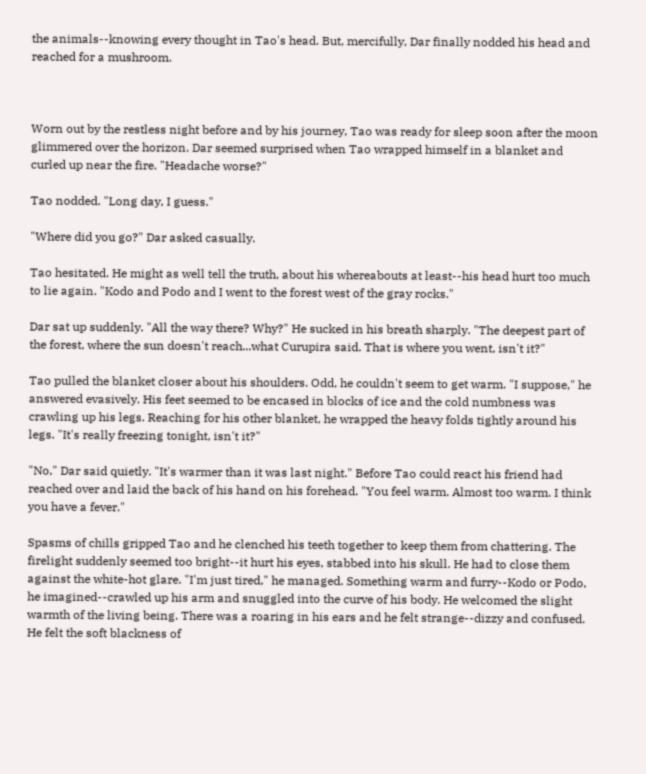the animals--knowing every thought in Tao's head. But, mercifully, Dar finally nodded his head and reached for a mushroom.



Worn out by the restless night before and by his journey, Tao was ready for sleep soon after the moon glimmered over the horizon. Dar seemed surprised when Tao wrapped himself in a blanket and curled up near the fire. "Headache worse?"

Tao nodded. "Long day, I guess."

"Where did you go?" Dar asked casually.

Tao hesitated. He might as well tell the truth, about his whereabouts at least--his head hurt too much to lie again. "Kodo and Podo and I went to the forest west of the gray rocks."

Dar sat up suddenly. "All the way there? Why?" He sucked in his breath sharply. "The deepest part of the forest, where the sun doesn't reach...what Curupira said. That is where you went, isn't it?"

Tao pulled the blanket closer about his shoulders. Odd, he couldn't seem to get warm. "I suppose," he answered evasively. His feet seemed to be encased in blocks of ice and the cold numbness was crawling up his legs. Reaching for his other blanket, he wrapped the heavy folds tightly around his legs. "It's really freezing tonight, isn't it?"

"No," Dar said quietly. "It's warmer than it was last night." Before Tao could react his friend had reached over and laid the back of his hand on his forehead. "You feel warm. Almost too warm. I think you have a fever."

Spasms of chills gripped Tao and he clenched his teeth together to keep them from chattering. The firelight suddenly seemed too bright--it hurt his eyes, stabbed into his skull. He had to close them against the white-hot glare. "I'm just tired," he managed. Something warm and furry--Kodo or Podo, he imagined--crawled up his arm and snuggled into the curve of his body. He welcomed the slight warmth of the living being. There was a roaring in his ears and he felt strange--dizzy and confused. He felt the soft blackness of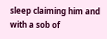sleep claiming him and with a sob of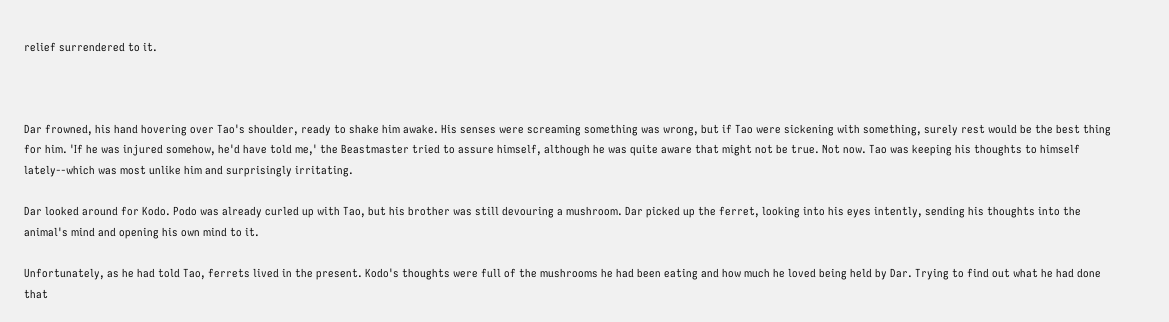relief surrendered to it.



Dar frowned, his hand hovering over Tao's shoulder, ready to shake him awake. His senses were screaming something was wrong, but if Tao were sickening with something, surely rest would be the best thing for him. 'If he was injured somehow, he'd have told me,' the Beastmaster tried to assure himself, although he was quite aware that might not be true. Not now. Tao was keeping his thoughts to himself lately--which was most unlike him and surprisingly irritating.

Dar looked around for Kodo. Podo was already curled up with Tao, but his brother was still devouring a mushroom. Dar picked up the ferret, looking into his eyes intently, sending his thoughts into the animal's mind and opening his own mind to it.

Unfortunately, as he had told Tao, ferrets lived in the present. Kodo's thoughts were full of the mushrooms he had been eating and how much he loved being held by Dar. Trying to find out what he had done that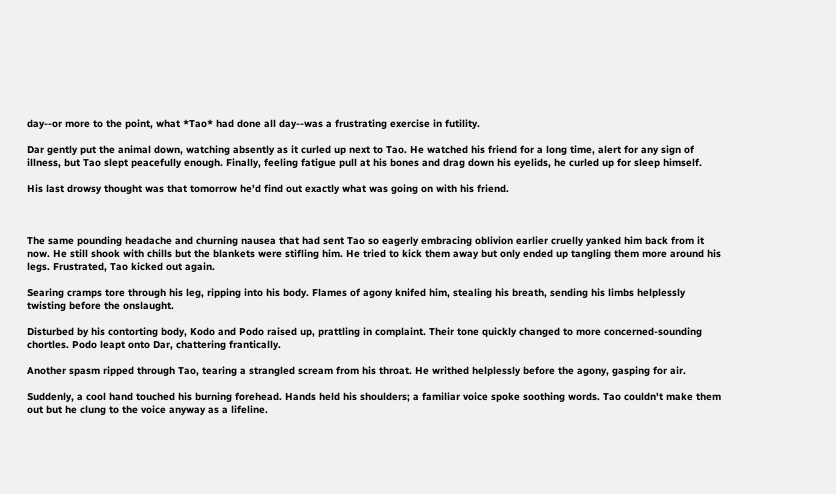day--or more to the point, what *Tao* had done all day--was a frustrating exercise in futility.

Dar gently put the animal down, watching absently as it curled up next to Tao. He watched his friend for a long time, alert for any sign of illness, but Tao slept peacefully enough. Finally, feeling fatigue pull at his bones and drag down his eyelids, he curled up for sleep himself.

His last drowsy thought was that tomorrow he'd find out exactly what was going on with his friend.



The same pounding headache and churning nausea that had sent Tao so eagerly embracing oblivion earlier cruelly yanked him back from it now. He still shook with chills but the blankets were stifling him. He tried to kick them away but only ended up tangling them more around his legs. Frustrated, Tao kicked out again.

Searing cramps tore through his leg, ripping into his body. Flames of agony knifed him, stealing his breath, sending his limbs helplessly twisting before the onslaught.

Disturbed by his contorting body, Kodo and Podo raised up, prattling in complaint. Their tone quickly changed to more concerned-sounding chortles. Podo leapt onto Dar, chattering frantically.

Another spasm ripped through Tao, tearing a strangled scream from his throat. He writhed helplessly before the agony, gasping for air.

Suddenly, a cool hand touched his burning forehead. Hands held his shoulders; a familiar voice spoke soothing words. Tao couldn't make them out but he clung to the voice anyway as a lifeline.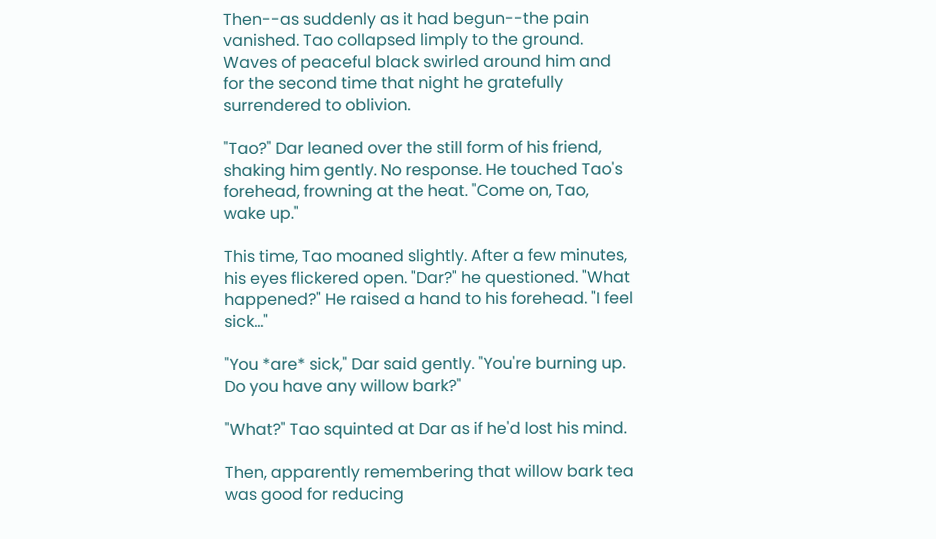Then--as suddenly as it had begun--the pain vanished. Tao collapsed limply to the ground. Waves of peaceful black swirled around him and for the second time that night he gratefully surrendered to oblivion.

"Tao?" Dar leaned over the still form of his friend, shaking him gently. No response. He touched Tao's forehead, frowning at the heat. "Come on, Tao, wake up."

This time, Tao moaned slightly. After a few minutes, his eyes flickered open. "Dar?" he questioned. "What happened?" He raised a hand to his forehead. "I feel sick..."

"You *are* sick," Dar said gently. "You're burning up. Do you have any willow bark?"

"What?" Tao squinted at Dar as if he'd lost his mind.

Then, apparently remembering that willow bark tea was good for reducing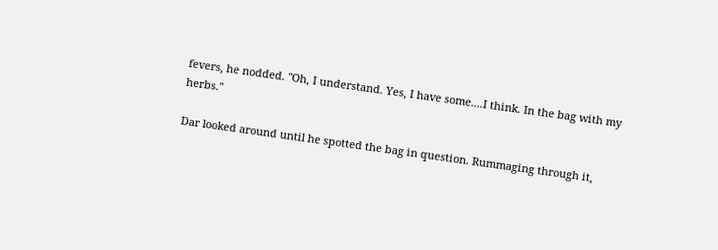fevers, he nodded. "Oh, I understand. Yes, I have some....I think. In the bag with my herbs."

Dar looked around until he spotted the bag in question. Rummaging through it,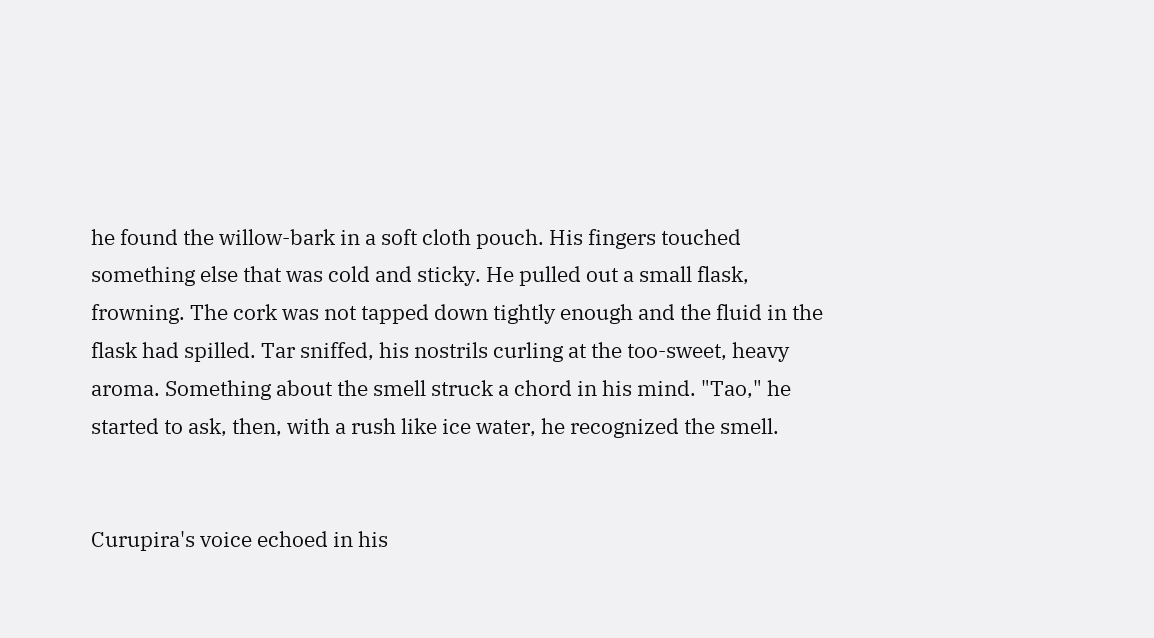he found the willow-bark in a soft cloth pouch. His fingers touched something else that was cold and sticky. He pulled out a small flask, frowning. The cork was not tapped down tightly enough and the fluid in the flask had spilled. Tar sniffed, his nostrils curling at the too-sweet, heavy aroma. Something about the smell struck a chord in his mind. "Tao," he started to ask, then, with a rush like ice water, he recognized the smell.


Curupira's voice echoed in his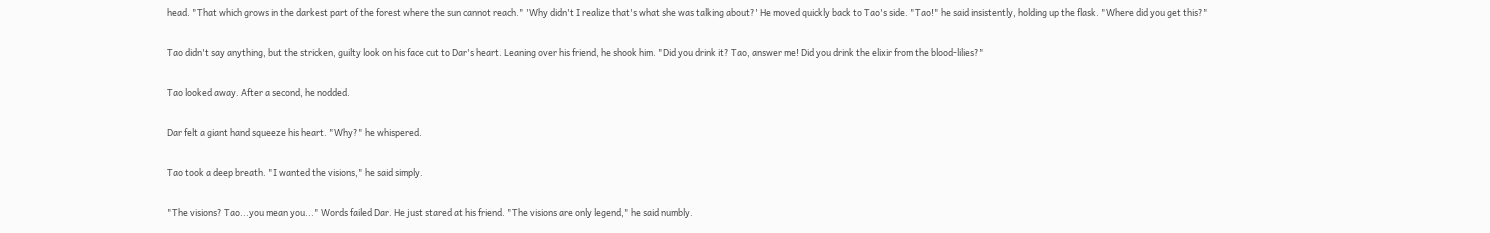head. "That which grows in the darkest part of the forest where the sun cannot reach." 'Why didn't I realize that's what she was talking about?' He moved quickly back to Tao's side. "Tao!" he said insistently, holding up the flask. "Where did you get this?"

Tao didn't say anything, but the stricken, guilty look on his face cut to Dar's heart. Leaning over his friend, he shook him. "Did you drink it? Tao, answer me! Did you drink the elixir from the blood-lilies?"

Tao looked away. After a second, he nodded.

Dar felt a giant hand squeeze his heart. "Why?" he whispered.

Tao took a deep breath. "I wanted the visions," he said simply.

"The visions? Tao...you mean you..." Words failed Dar. He just stared at his friend. "The visions are only legend," he said numbly.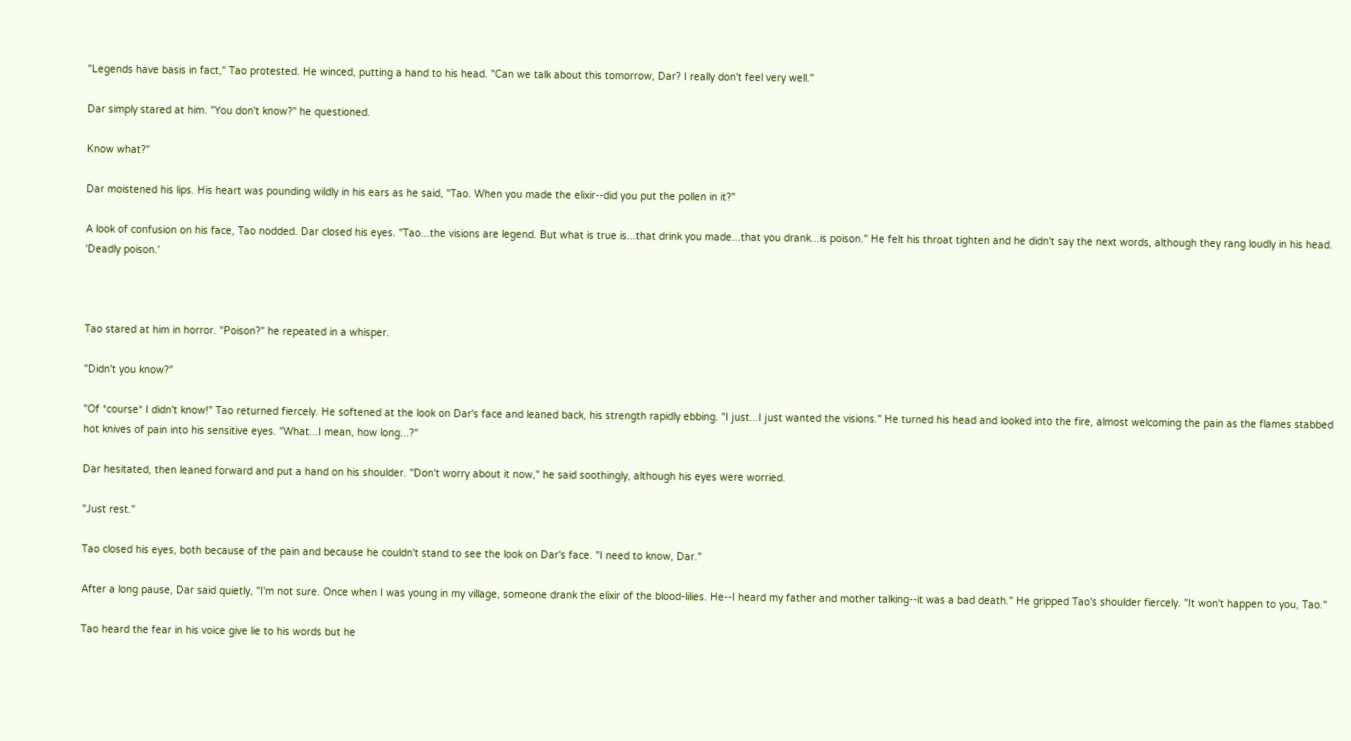"Legends have basis in fact," Tao protested. He winced, putting a hand to his head. "Can we talk about this tomorrow, Dar? I really don't feel very well."

Dar simply stared at him. "You don't know?" he questioned.

Know what?"

Dar moistened his lips. His heart was pounding wildly in his ears as he said, "Tao. When you made the elixir--did you put the pollen in it?"

A look of confusion on his face, Tao nodded. Dar closed his eyes. "Tao...the visions are legend. But what is true is...that drink you made...that you drank...is poison." He felt his throat tighten and he didn't say the next words, although they rang loudly in his head. 'Deadly poison.'



Tao stared at him in horror. "Poison?" he repeated in a whisper.

"Didn't you know?"

"Of *course* I didn't know!" Tao returned fiercely. He softened at the look on Dar's face and leaned back, his strength rapidly ebbing. "I just...I just wanted the visions." He turned his head and looked into the fire, almost welcoming the pain as the flames stabbed hot knives of pain into his sensitive eyes. "What...I mean, how long...?"

Dar hesitated, then leaned forward and put a hand on his shoulder. "Don't worry about it now," he said soothingly, although his eyes were worried.

"Just rest."

Tao closed his eyes, both because of the pain and because he couldn't stand to see the look on Dar's face. "I need to know, Dar."

After a long pause, Dar said quietly, "I'm not sure. Once when I was young in my village, someone drank the elixir of the blood-lilies. He--I heard my father and mother talking--it was a bad death." He gripped Tao's shoulder fiercely. "It won't happen to you, Tao."

Tao heard the fear in his voice give lie to his words but he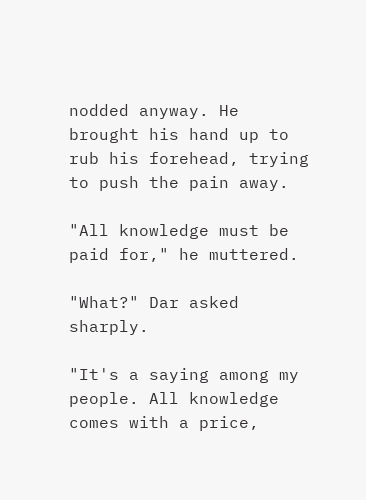nodded anyway. He brought his hand up to rub his forehead, trying to push the pain away.

"All knowledge must be paid for," he muttered.

"What?" Dar asked sharply.

"It's a saying among my people. All knowledge comes with a price,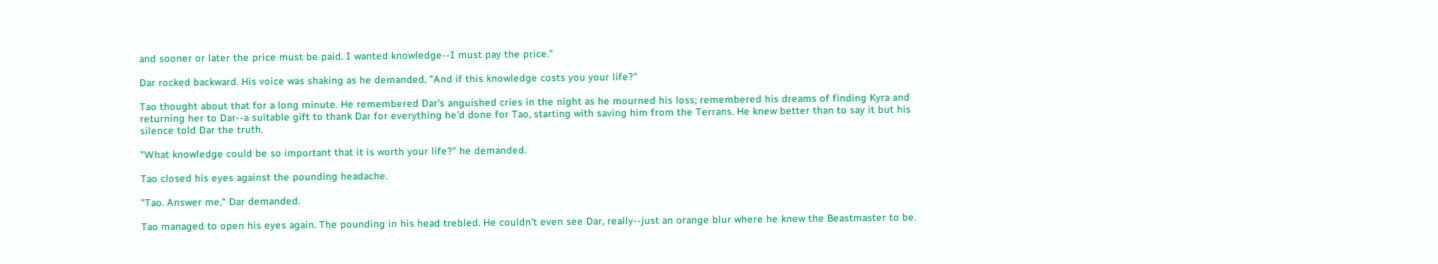and sooner or later the price must be paid. I wanted knowledge--I must pay the price."

Dar rocked backward. His voice was shaking as he demanded, "And if this knowledge costs you your life?"

Tao thought about that for a long minute. He remembered Dar's anguished cries in the night as he mourned his loss; remembered his dreams of finding Kyra and returning her to Dar--a suitable gift to thank Dar for everything he'd done for Tao, starting with saving him from the Terrans. He knew better than to say it but his silence told Dar the truth.

"What knowledge could be so important that it is worth your life?" he demanded.

Tao closed his eyes against the pounding headache.

"Tao. Answer me," Dar demanded.

Tao managed to open his eyes again. The pounding in his head trebled. He couldn't even see Dar, really--just an orange blur where he knew the Beastmaster to be.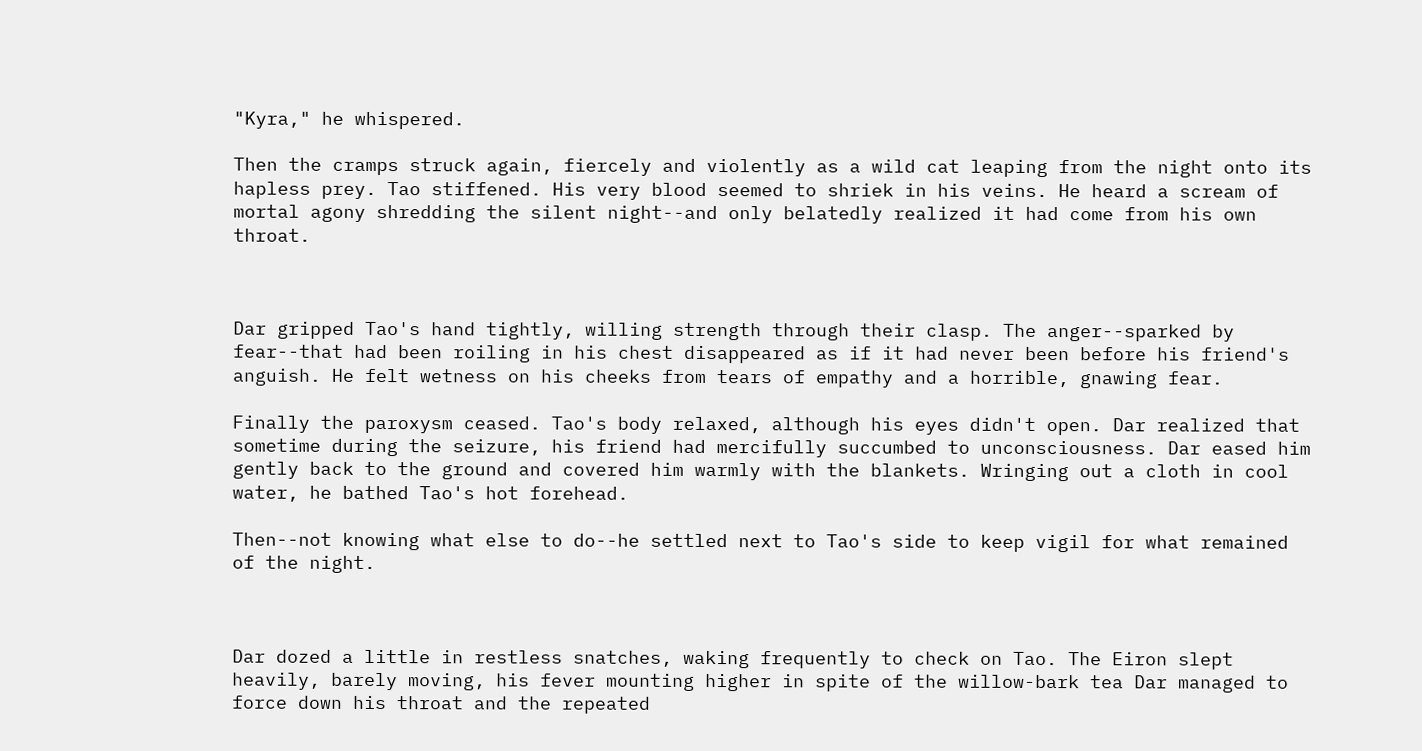"Kyra," he whispered.

Then the cramps struck again, fiercely and violently as a wild cat leaping from the night onto its hapless prey. Tao stiffened. His very blood seemed to shriek in his veins. He heard a scream of mortal agony shredding the silent night--and only belatedly realized it had come from his own throat.



Dar gripped Tao's hand tightly, willing strength through their clasp. The anger--sparked by fear--that had been roiling in his chest disappeared as if it had never been before his friend's anguish. He felt wetness on his cheeks from tears of empathy and a horrible, gnawing fear.

Finally the paroxysm ceased. Tao's body relaxed, although his eyes didn't open. Dar realized that sometime during the seizure, his friend had mercifully succumbed to unconsciousness. Dar eased him gently back to the ground and covered him warmly with the blankets. Wringing out a cloth in cool water, he bathed Tao's hot forehead.

Then--not knowing what else to do--he settled next to Tao's side to keep vigil for what remained of the night.



Dar dozed a little in restless snatches, waking frequently to check on Tao. The Eiron slept heavily, barely moving, his fever mounting higher in spite of the willow-bark tea Dar managed to force down his throat and the repeated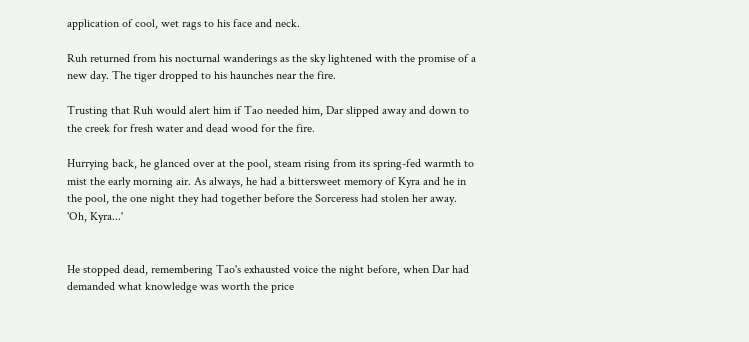application of cool, wet rags to his face and neck.

Ruh returned from his nocturnal wanderings as the sky lightened with the promise of a new day. The tiger dropped to his haunches near the fire.

Trusting that Ruh would alert him if Tao needed him, Dar slipped away and down to the creek for fresh water and dead wood for the fire.

Hurrying back, he glanced over at the pool, steam rising from its spring-fed warmth to mist the early morning air. As always, he had a bittersweet memory of Kyra and he in the pool, the one night they had together before the Sorceress had stolen her away. 'Oh, Kyra...'


He stopped dead, remembering Tao's exhausted voice the night before, when Dar had demanded what knowledge was worth the price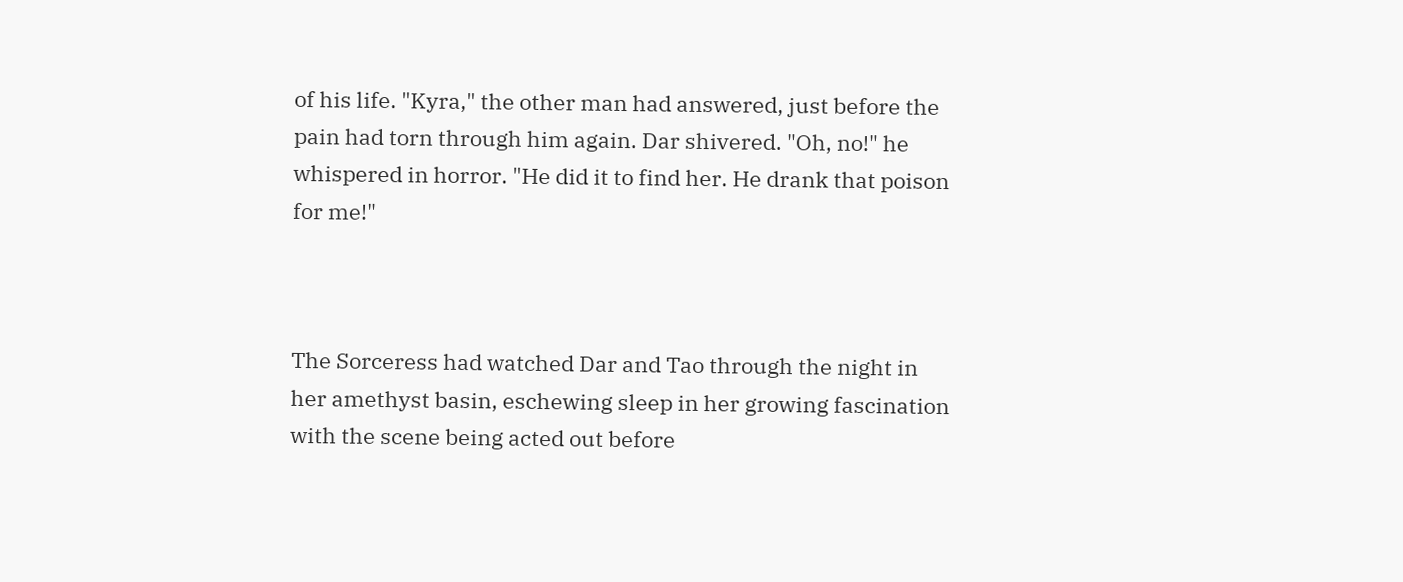of his life. "Kyra," the other man had answered, just before the pain had torn through him again. Dar shivered. "Oh, no!" he whispered in horror. "He did it to find her. He drank that poison for me!"



The Sorceress had watched Dar and Tao through the night in her amethyst basin, eschewing sleep in her growing fascination with the scene being acted out before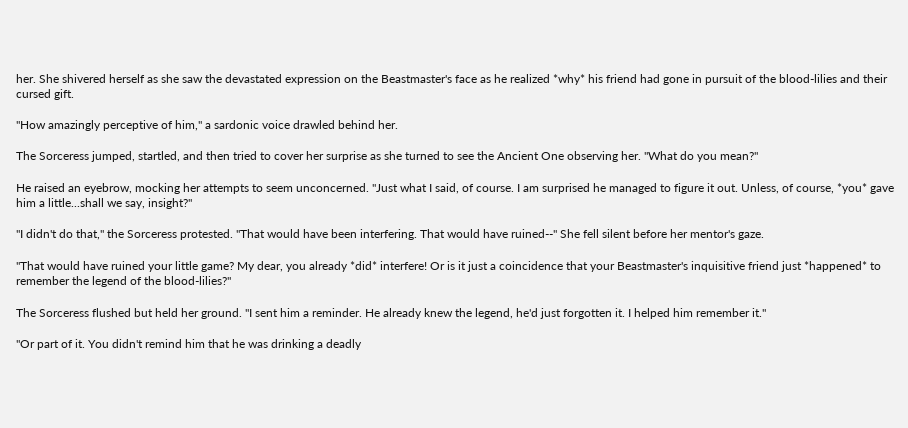her. She shivered herself as she saw the devastated expression on the Beastmaster's face as he realized *why* his friend had gone in pursuit of the blood-lilies and their cursed gift.

"How amazingly perceptive of him," a sardonic voice drawled behind her.

The Sorceress jumped, startled, and then tried to cover her surprise as she turned to see the Ancient One observing her. "What do you mean?"

He raised an eyebrow, mocking her attempts to seem unconcerned. "Just what I said, of course. I am surprised he managed to figure it out. Unless, of course, *you* gave him a little...shall we say, insight?"

"I didn't do that," the Sorceress protested. "That would have been interfering. That would have ruined--" She fell silent before her mentor's gaze.

"That would have ruined your little game? My dear, you already *did* interfere! Or is it just a coincidence that your Beastmaster's inquisitive friend just *happened* to remember the legend of the blood-lilies?"

The Sorceress flushed but held her ground. "I sent him a reminder. He already knew the legend, he'd just forgotten it. I helped him remember it."

"Or part of it. You didn't remind him that he was drinking a deadly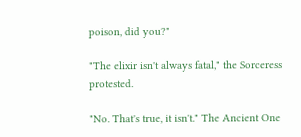poison, did you?"

"The elixir isn't always fatal," the Sorceress protested.

"No. That's true, it isn't." The Ancient One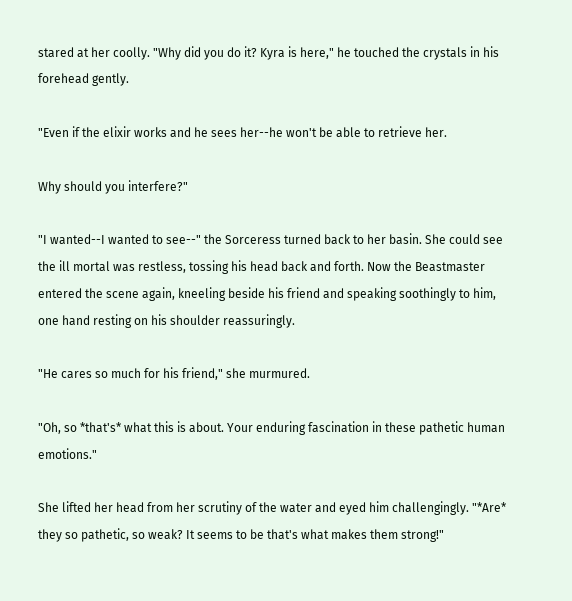stared at her coolly. "Why did you do it? Kyra is here," he touched the crystals in his forehead gently.

"Even if the elixir works and he sees her--he won't be able to retrieve her.

Why should you interfere?"

"I wanted--I wanted to see--" the Sorceress turned back to her basin. She could see the ill mortal was restless, tossing his head back and forth. Now the Beastmaster entered the scene again, kneeling beside his friend and speaking soothingly to him, one hand resting on his shoulder reassuringly.

"He cares so much for his friend," she murmured.

"Oh, so *that's* what this is about. Your enduring fascination in these pathetic human emotions."

She lifted her head from her scrutiny of the water and eyed him challengingly. "*Are* they so pathetic, so weak? It seems to be that's what makes them strong!"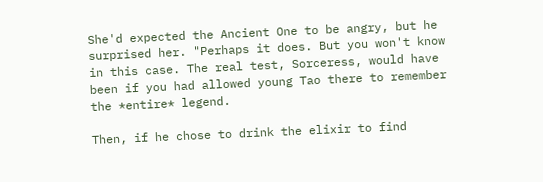She'd expected the Ancient One to be angry, but he surprised her. "Perhaps it does. But you won't know in this case. The real test, Sorceress, would have been if you had allowed young Tao there to remember the *entire* legend.

Then, if he chose to drink the elixir to find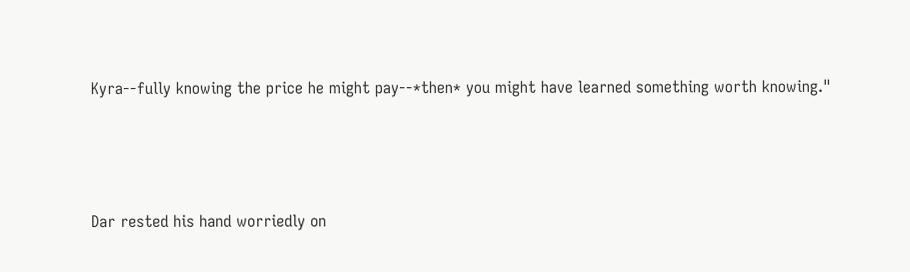Kyra--fully knowing the price he might pay--*then* you might have learned something worth knowing."



Dar rested his hand worriedly on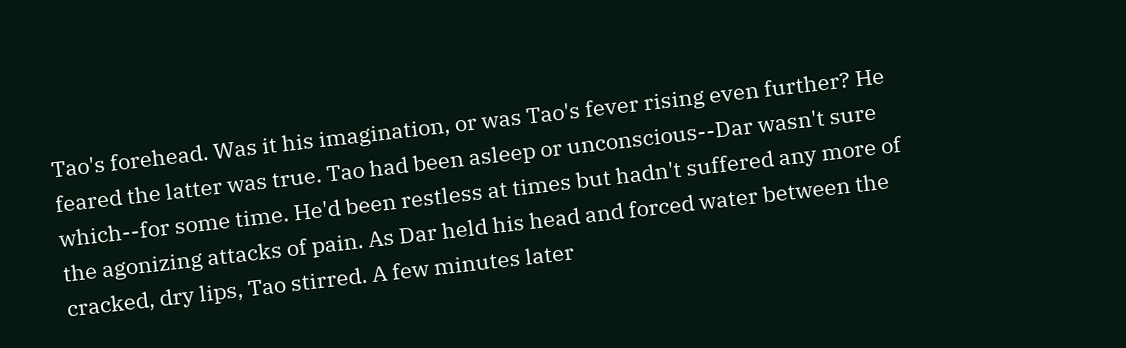Tao's forehead. Was it his imagination, or was Tao's fever rising even further? He feared the latter was true. Tao had been asleep or unconscious--Dar wasn't sure which--for some time. He'd been restless at times but hadn't suffered any more of the agonizing attacks of pain. As Dar held his head and forced water between the cracked, dry lips, Tao stirred. A few minutes later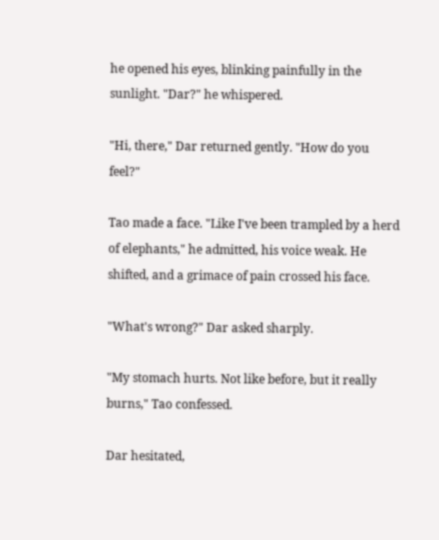he opened his eyes, blinking painfully in the sunlight. "Dar?" he whispered.

"Hi, there," Dar returned gently. "How do you feel?"

Tao made a face. "Like I've been trampled by a herd of elephants," he admitted, his voice weak. He shifted, and a grimace of pain crossed his face.

"What's wrong?" Dar asked sharply.

"My stomach hurts. Not like before, but it really burns," Tao confessed.

Dar hesitated,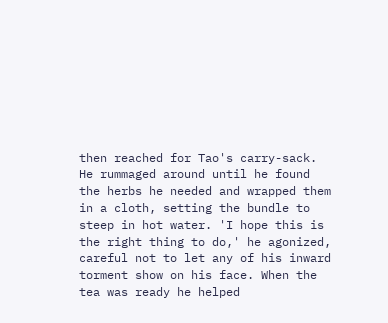then reached for Tao's carry-sack. He rummaged around until he found the herbs he needed and wrapped them in a cloth, setting the bundle to steep in hot water. 'I hope this is the right thing to do,' he agonized, careful not to let any of his inward torment show on his face. When the tea was ready he helped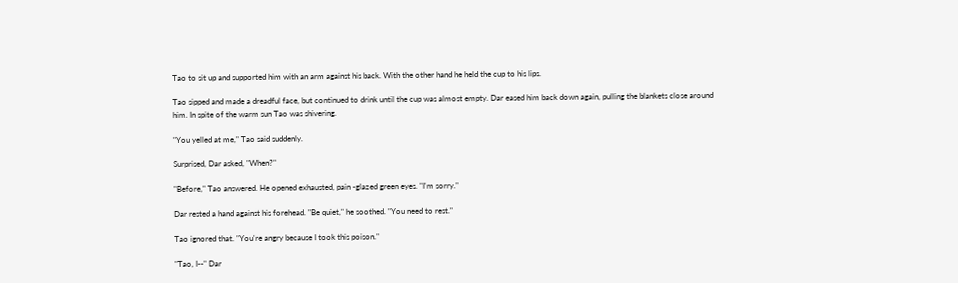Tao to sit up and supported him with an arm against his back. With the other hand he held the cup to his lips.

Tao sipped and made a dreadful face, but continued to drink until the cup was almost empty. Dar eased him back down again, pulling the blankets close around him. In spite of the warm sun Tao was shivering.

"You yelled at me," Tao said suddenly.

Surprised, Dar asked, "When?"

"Before," Tao answered. He opened exhausted, pain -glazed green eyes. "I'm sorry."

Dar rested a hand against his forehead. "Be quiet," he soothed. "You need to rest."

Tao ignored that. "You're angry because I took this poison."

"Tao, I--" Dar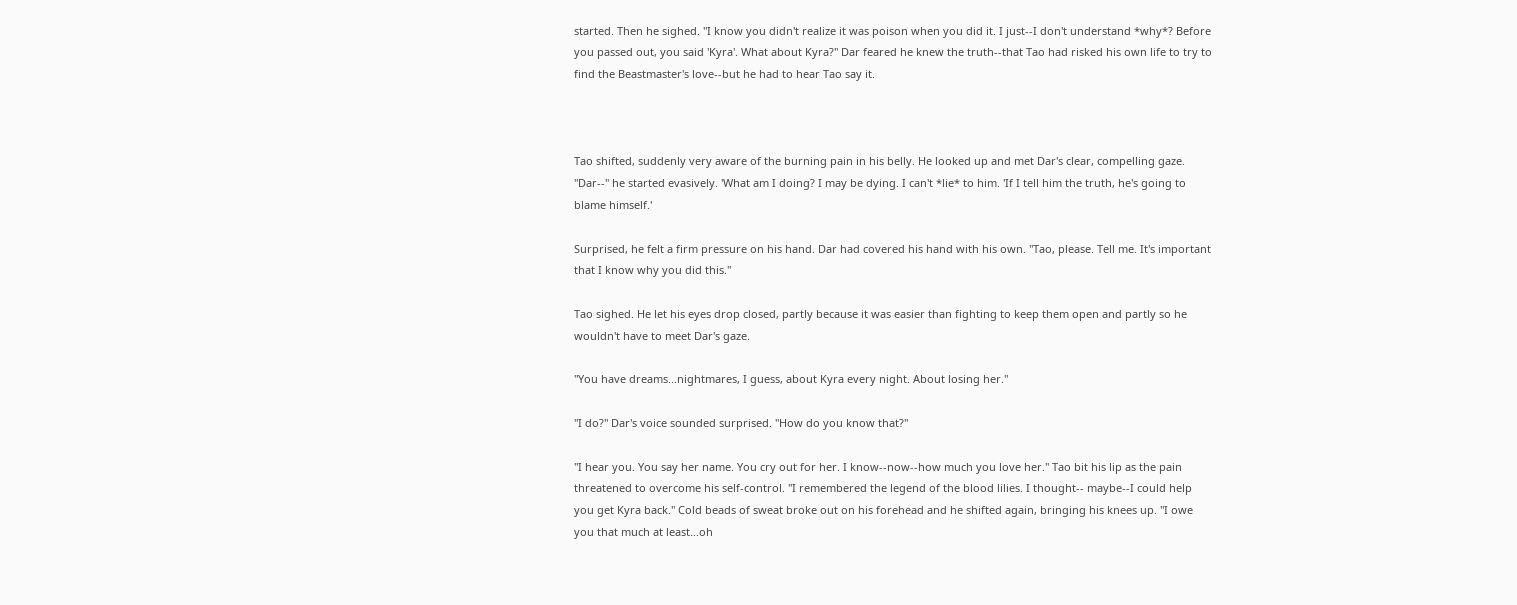started. Then he sighed. "I know you didn't realize it was poison when you did it. I just--I don't understand *why*? Before you passed out, you said 'Kyra'. What about Kyra?" Dar feared he knew the truth--that Tao had risked his own life to try to find the Beastmaster's love--but he had to hear Tao say it.



Tao shifted, suddenly very aware of the burning pain in his belly. He looked up and met Dar's clear, compelling gaze. "Dar--" he started evasively. 'What am I doing? I may be dying. I can't *lie* to him. 'If I tell him the truth, he's going to blame himself.'

Surprised, he felt a firm pressure on his hand. Dar had covered his hand with his own. "Tao, please. Tell me. It's important that I know why you did this."

Tao sighed. He let his eyes drop closed, partly because it was easier than fighting to keep them open and partly so he wouldn't have to meet Dar's gaze.

"You have dreams...nightmares, I guess, about Kyra every night. About losing her."

"I do?" Dar's voice sounded surprised. "How do you know that?"

"I hear you. You say her name. You cry out for her. I know--now--how much you love her." Tao bit his lip as the pain threatened to overcome his self-control. "I remembered the legend of the blood lilies. I thought-- maybe--I could help you get Kyra back." Cold beads of sweat broke out on his forehead and he shifted again, bringing his knees up. "I owe you that much at least...oh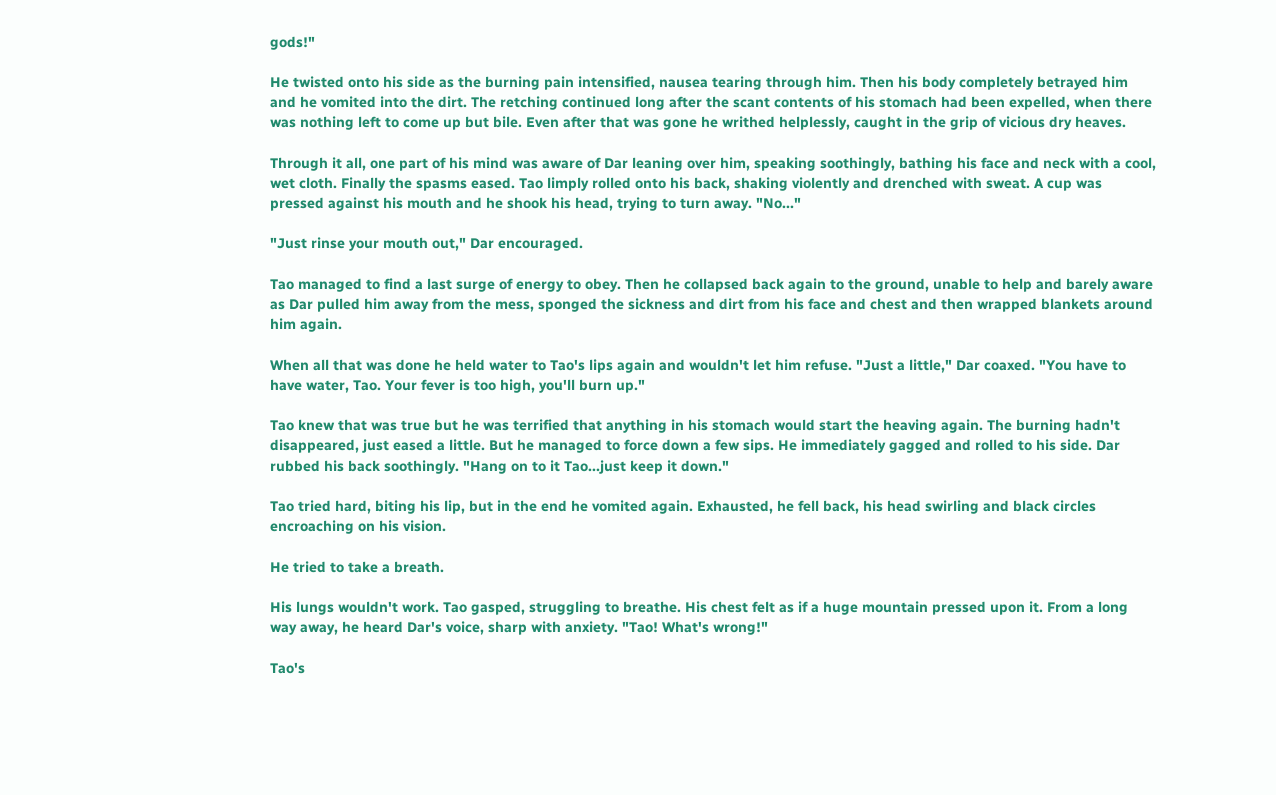gods!"

He twisted onto his side as the burning pain intensified, nausea tearing through him. Then his body completely betrayed him and he vomited into the dirt. The retching continued long after the scant contents of his stomach had been expelled, when there was nothing left to come up but bile. Even after that was gone he writhed helplessly, caught in the grip of vicious dry heaves.

Through it all, one part of his mind was aware of Dar leaning over him, speaking soothingly, bathing his face and neck with a cool, wet cloth. Finally the spasms eased. Tao limply rolled onto his back, shaking violently and drenched with sweat. A cup was pressed against his mouth and he shook his head, trying to turn away. "No..."

"Just rinse your mouth out," Dar encouraged.

Tao managed to find a last surge of energy to obey. Then he collapsed back again to the ground, unable to help and barely aware as Dar pulled him away from the mess, sponged the sickness and dirt from his face and chest and then wrapped blankets around him again.

When all that was done he held water to Tao's lips again and wouldn't let him refuse. "Just a little," Dar coaxed. "You have to have water, Tao. Your fever is too high, you'll burn up."

Tao knew that was true but he was terrified that anything in his stomach would start the heaving again. The burning hadn't disappeared, just eased a little. But he managed to force down a few sips. He immediately gagged and rolled to his side. Dar rubbed his back soothingly. "Hang on to it Tao...just keep it down."

Tao tried hard, biting his lip, but in the end he vomited again. Exhausted, he fell back, his head swirling and black circles encroaching on his vision.

He tried to take a breath.

His lungs wouldn't work. Tao gasped, struggling to breathe. His chest felt as if a huge mountain pressed upon it. From a long way away, he heard Dar's voice, sharp with anxiety. "Tao! What's wrong!"

Tao's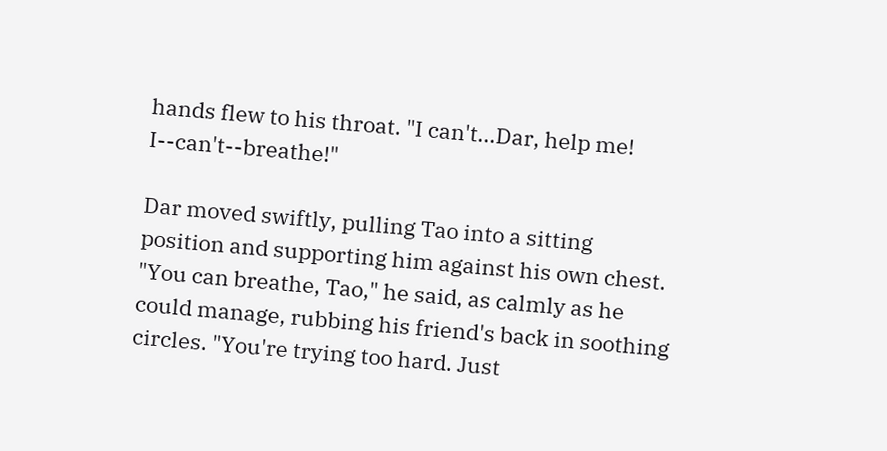hands flew to his throat. "I can't...Dar, help me! I--can't--breathe!"

Dar moved swiftly, pulling Tao into a sitting position and supporting him against his own chest. "You can breathe, Tao," he said, as calmly as he could manage, rubbing his friend's back in soothing circles. "You're trying too hard. Just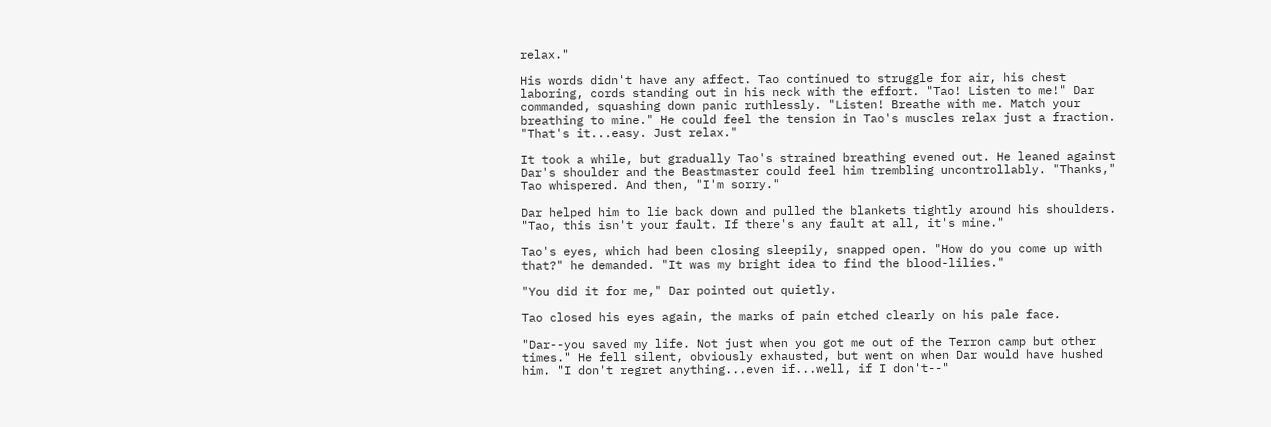relax."

His words didn't have any affect. Tao continued to struggle for air, his chest laboring, cords standing out in his neck with the effort. "Tao! Listen to me!" Dar commanded, squashing down panic ruthlessly. "Listen! Breathe with me. Match your breathing to mine." He could feel the tension in Tao's muscles relax just a fraction. "That's it...easy. Just relax."

It took a while, but gradually Tao's strained breathing evened out. He leaned against Dar's shoulder and the Beastmaster could feel him trembling uncontrollably. "Thanks," Tao whispered. And then, "I'm sorry."

Dar helped him to lie back down and pulled the blankets tightly around his shoulders. "Tao, this isn't your fault. If there's any fault at all, it's mine."

Tao's eyes, which had been closing sleepily, snapped open. "How do you come up with that?" he demanded. "It was my bright idea to find the blood-lilies."

"You did it for me," Dar pointed out quietly.

Tao closed his eyes again, the marks of pain etched clearly on his pale face.

"Dar--you saved my life. Not just when you got me out of the Terron camp but other times." He fell silent, obviously exhausted, but went on when Dar would have hushed him. "I don't regret anything...even if...well, if I don't--"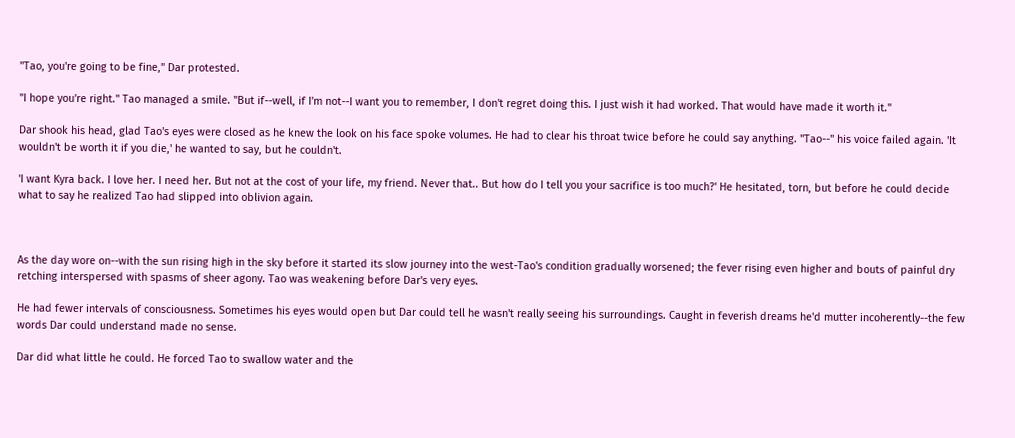"Tao, you're going to be fine," Dar protested.

"I hope you're right." Tao managed a smile. "But if--well, if I'm not--I want you to remember, I don't regret doing this. I just wish it had worked. That would have made it worth it."

Dar shook his head, glad Tao's eyes were closed as he knew the look on his face spoke volumes. He had to clear his throat twice before he could say anything. "Tao--" his voice failed again. 'It wouldn't be worth it if you die,' he wanted to say, but he couldn't.

'I want Kyra back. I love her. I need her. But not at the cost of your life, my friend. Never that.. But how do I tell you your sacrifice is too much?' He hesitated, torn, but before he could decide what to say he realized Tao had slipped into oblivion again.



As the day wore on--with the sun rising high in the sky before it started its slow journey into the west-Tao's condition gradually worsened; the fever rising even higher and bouts of painful dry retching interspersed with spasms of sheer agony. Tao was weakening before Dar's very eyes.

He had fewer intervals of consciousness. Sometimes his eyes would open but Dar could tell he wasn't really seeing his surroundings. Caught in feverish dreams he'd mutter incoherently--the few words Dar could understand made no sense.

Dar did what little he could. He forced Tao to swallow water and the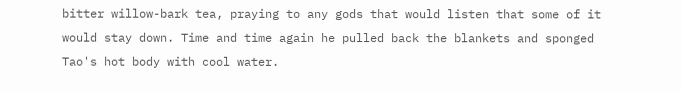bitter willow-bark tea, praying to any gods that would listen that some of it would stay down. Time and time again he pulled back the blankets and sponged Tao's hot body with cool water.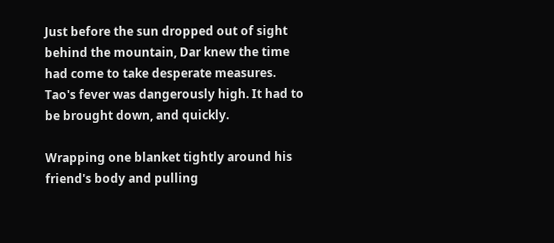Just before the sun dropped out of sight behind the mountain, Dar knew the time had come to take desperate measures. Tao's fever was dangerously high. It had to be brought down, and quickly.

Wrapping one blanket tightly around his friend's body and pulling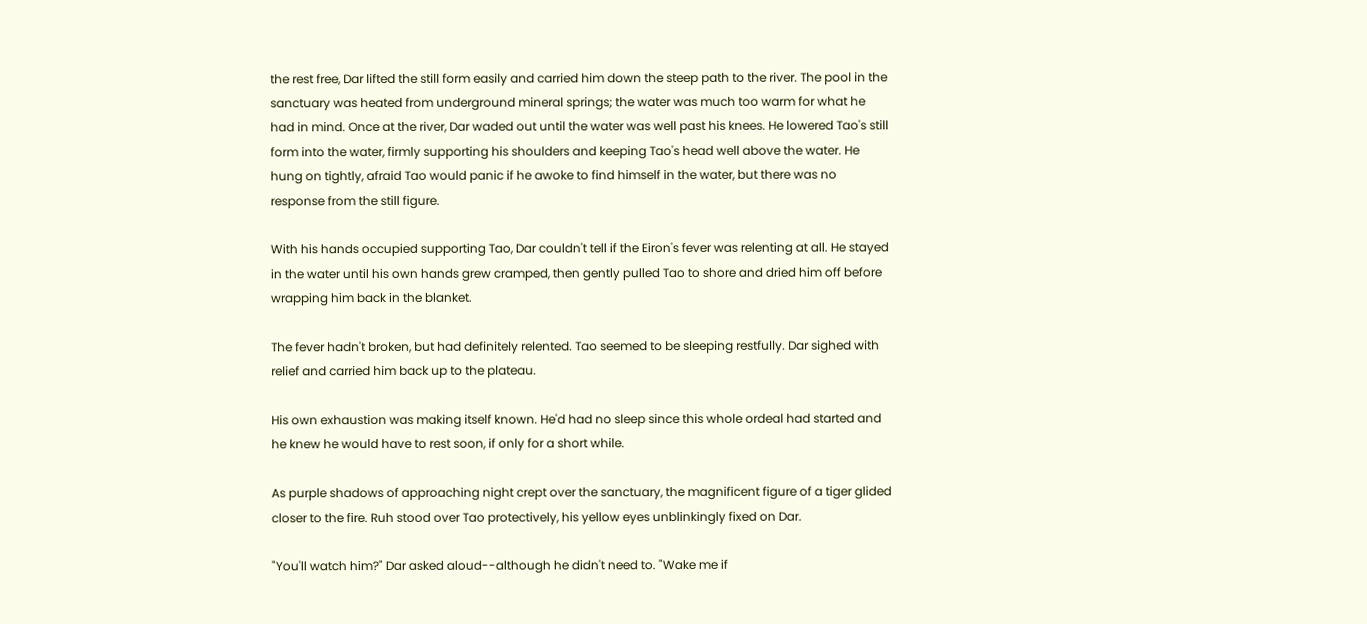the rest free, Dar lifted the still form easily and carried him down the steep path to the river. The pool in the sanctuary was heated from underground mineral springs; the water was much too warm for what he had in mind. Once at the river, Dar waded out until the water was well past his knees. He lowered Tao's still form into the water, firmly supporting his shoulders and keeping Tao's head well above the water. He hung on tightly, afraid Tao would panic if he awoke to find himself in the water, but there was no response from the still figure.

With his hands occupied supporting Tao, Dar couldn't tell if the Eiron's fever was relenting at all. He stayed in the water until his own hands grew cramped, then gently pulled Tao to shore and dried him off before wrapping him back in the blanket.

The fever hadn't broken, but had definitely relented. Tao seemed to be sleeping restfully. Dar sighed with relief and carried him back up to the plateau.

His own exhaustion was making itself known. He'd had no sleep since this whole ordeal had started and he knew he would have to rest soon, if only for a short while.

As purple shadows of approaching night crept over the sanctuary, the magnificent figure of a tiger glided closer to the fire. Ruh stood over Tao protectively, his yellow eyes unblinkingly fixed on Dar.

"You'll watch him?" Dar asked aloud--although he didn't need to. "Wake me if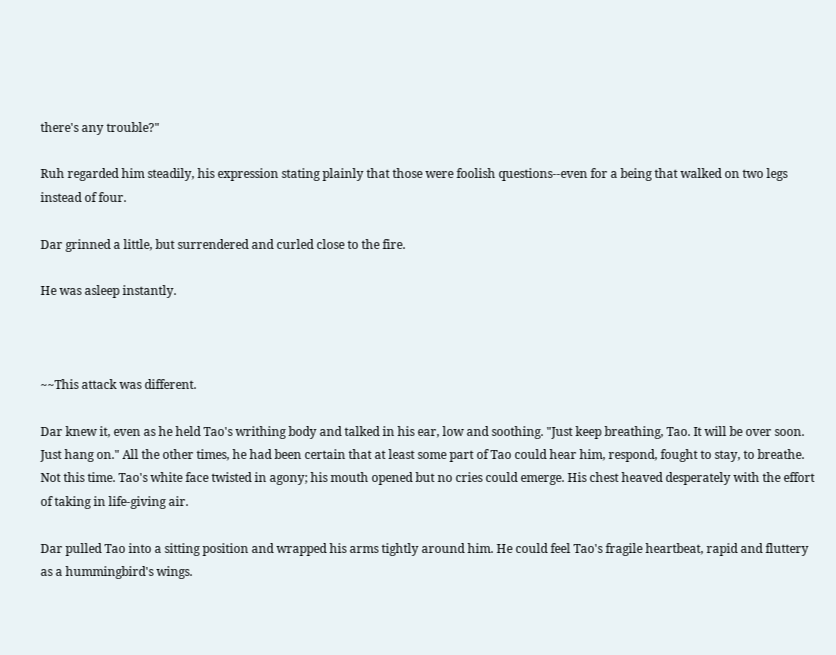there's any trouble?"

Ruh regarded him steadily, his expression stating plainly that those were foolish questions--even for a being that walked on two legs instead of four.

Dar grinned a little, but surrendered and curled close to the fire.

He was asleep instantly.



~~This attack was different.

Dar knew it, even as he held Tao's writhing body and talked in his ear, low and soothing. "Just keep breathing, Tao. It will be over soon. Just hang on." All the other times, he had been certain that at least some part of Tao could hear him, respond, fought to stay, to breathe. Not this time. Tao's white face twisted in agony; his mouth opened but no cries could emerge. His chest heaved desperately with the effort of taking in life-giving air.

Dar pulled Tao into a sitting position and wrapped his arms tightly around him. He could feel Tao's fragile heartbeat, rapid and fluttery as a hummingbird's wings.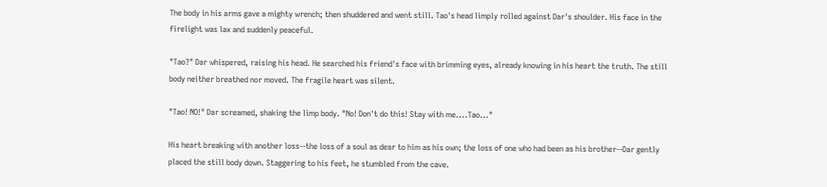The body in his arms gave a mighty wrench; then shuddered and went still. Tao's head limply rolled against Dar's shoulder. His face in the firelight was lax and suddenly peaceful.

"Tao?" Dar whispered, raising his head. He searched his friend's face with brimming eyes, already knowing in his heart the truth. The still body neither breathed nor moved. The fragile heart was silent.

"Tao! NO!" Dar screamed, shaking the limp body. "No! Don't do this! Stay with me....Tao..."

His heart breaking with another loss--the loss of a soul as dear to him as his own; the loss of one who had been as his brother--Dar gently placed the still body down. Staggering to his feet, he stumbled from the cave.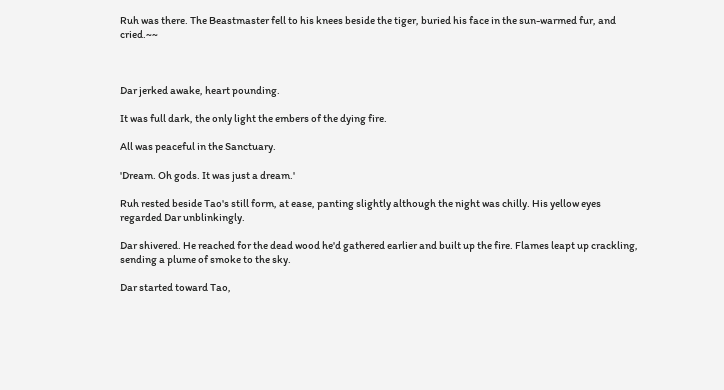Ruh was there. The Beastmaster fell to his knees beside the tiger, buried his face in the sun-warmed fur, and cried.~~



Dar jerked awake, heart pounding.

It was full dark, the only light the embers of the dying fire.

All was peaceful in the Sanctuary.

'Dream. Oh gods. It was just a dream.'

Ruh rested beside Tao's still form, at ease, panting slightly although the night was chilly. His yellow eyes regarded Dar unblinkingly.

Dar shivered. He reached for the dead wood he'd gathered earlier and built up the fire. Flames leapt up crackling, sending a plume of smoke to the sky.

Dar started toward Tao,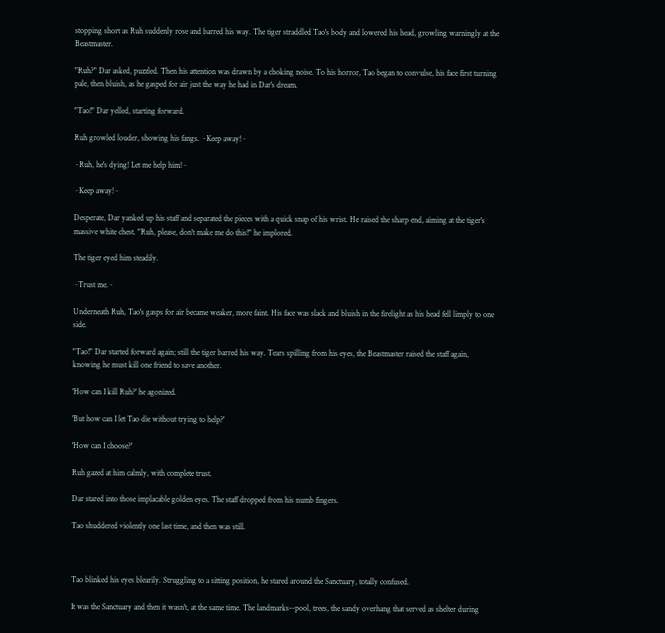stopping short as Ruh suddenly rose and barred his way. The tiger straddled Tao's body and lowered his head, growling warningly at the Beastmaster.

"Ruh?" Dar asked, puzzled. Then his attention was drawn by a choking noise. To his horror, Tao began to convulse, his face first turning pale, then bluish, as he gasped for air just the way he had in Dar's dream.

"Tao!" Dar yelled, starting forward.

Ruh growled louder, showing his fangs. ~Keep away!~

~Ruh, he's dying! Let me help him!~

~Keep away!~

Desperate, Dar yanked up his staff and separated the pieces with a quick snap of his wrist. He raised the sharp end, aiming at the tiger's massive white chest. "Ruh, please, don't make me do this!" he implored.

The tiger eyed him steadily.

~Trust me.~

Underneath Ruh, Tao's gasps for air became weaker, more faint. His face was slack and bluish in the firelight as his head fell limply to one side.

"Tao!" Dar started forward again; still the tiger barred his way. Tears spilling from his eyes, the Beastmaster raised the staff again, knowing he must kill one friend to save another.

'How can I kill Ruh?' he agonized.

'But how can I let Tao die without trying to help?'

'How can I choose?'

Ruh gazed at him calmly, with complete trust.

Dar stared into those implacable golden eyes. The staff dropped from his numb fingers.

Tao shuddered violently one last time, and then was still.



Tao blinked his eyes blearily. Struggling to a sitting position, he stared around the Sanctuary, totally confused.

It was the Sanctuary and then it wasn't, at the same time. The landmarks--pool, trees, the sandy overhang that served as shelter during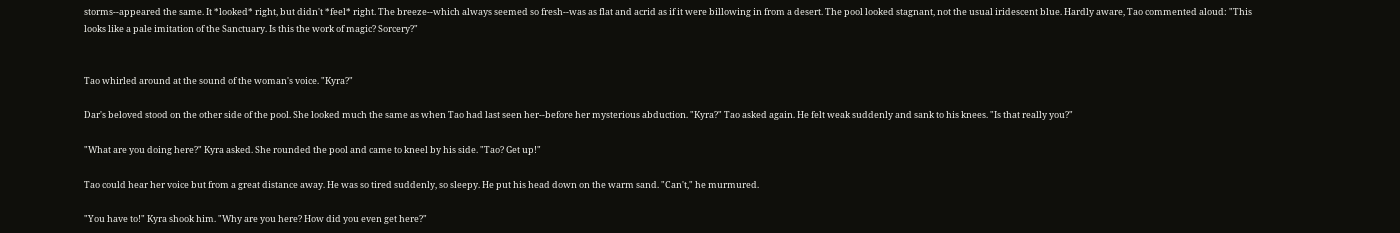storms--appeared the same. It *looked* right, but didn't *feel* right. The breeze--which always seemed so fresh--was as flat and acrid as if it were billowing in from a desert. The pool looked stagnant, not the usual iridescent blue. Hardly aware, Tao commented aloud: "This looks like a pale imitation of the Sanctuary. Is this the work of magic? Sorcery?"


Tao whirled around at the sound of the woman's voice. "Kyra?"

Dar's beloved stood on the other side of the pool. She looked much the same as when Tao had last seen her--before her mysterious abduction. "Kyra?" Tao asked again. He felt weak suddenly and sank to his knees. "Is that really you?"

"What are you doing here?" Kyra asked. She rounded the pool and came to kneel by his side. "Tao? Get up!"

Tao could hear her voice but from a great distance away. He was so tired suddenly, so sleepy. He put his head down on the warm sand. "Can't," he murmured.

"You have to!" Kyra shook him. "Why are you here? How did you even get here?"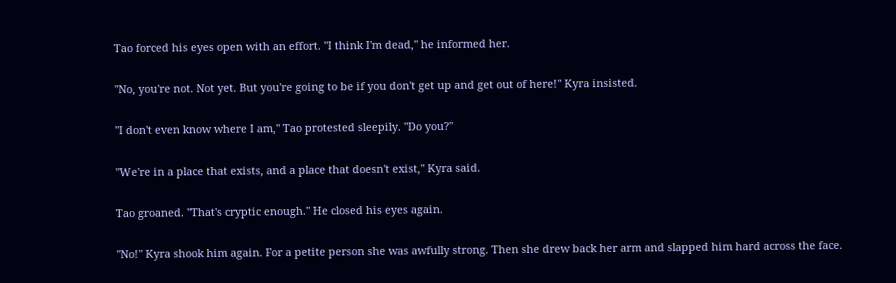Tao forced his eyes open with an effort. "I think I'm dead," he informed her.

"No, you're not. Not yet. But you're going to be if you don't get up and get out of here!" Kyra insisted.

"I don't even know where I am," Tao protested sleepily. "Do you?"

"We're in a place that exists, and a place that doesn't exist," Kyra said.

Tao groaned. "That's cryptic enough." He closed his eyes again.

"No!" Kyra shook him again. For a petite person she was awfully strong. Then she drew back her arm and slapped him hard across the face.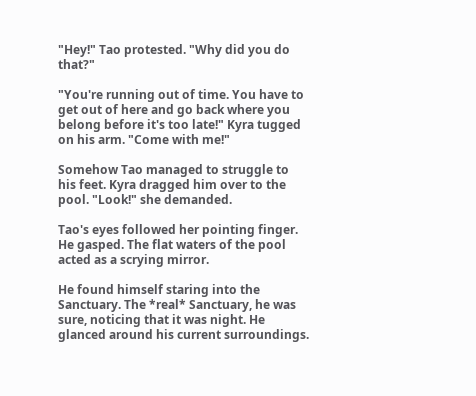"Hey!" Tao protested. "Why did you do that?"

"You're running out of time. You have to get out of here and go back where you belong before it's too late!" Kyra tugged on his arm. "Come with me!"

Somehow Tao managed to struggle to his feet. Kyra dragged him over to the pool. "Look!" she demanded.

Tao's eyes followed her pointing finger. He gasped. The flat waters of the pool acted as a scrying mirror.

He found himself staring into the Sanctuary. The *real* Sanctuary, he was sure, noticing that it was night. He glanced around his current surroundings.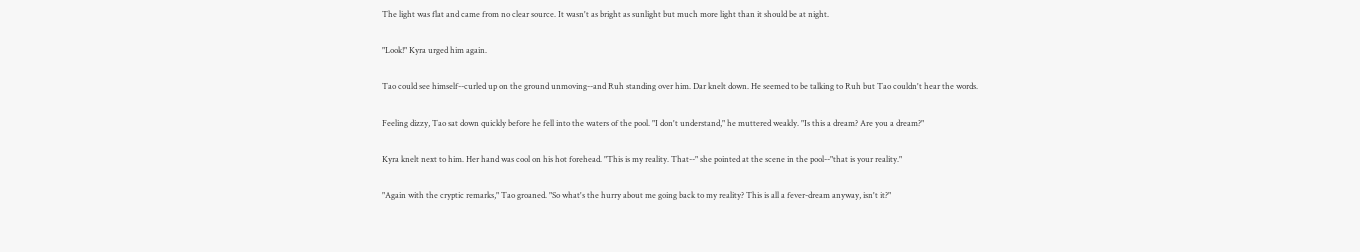The light was flat and came from no clear source. It wasn't as bright as sunlight but much more light than it should be at night.

"Look!" Kyra urged him again.

Tao could see himself--curled up on the ground unmoving--and Ruh standing over him. Dar knelt down. He seemed to be talking to Ruh but Tao couldn't hear the words.

Feeling dizzy, Tao sat down quickly before he fell into the waters of the pool. "I don't understand," he muttered weakly. "Is this a dream? Are you a dream?"

Kyra knelt next to him. Her hand was cool on his hot forehead. "This is my reality. That--" she pointed at the scene in the pool--"that is your reality."

"Again with the cryptic remarks," Tao groaned. "So what's the hurry about me going back to my reality? This is all a fever-dream anyway, isn't it?"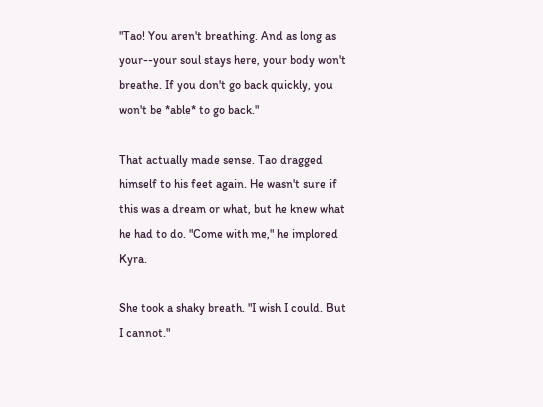"Tao! You aren't breathing. And as long as your--your soul stays here, your body won't breathe. If you don't go back quickly, you won't be *able* to go back."

That actually made sense. Tao dragged himself to his feet again. He wasn't sure if this was a dream or what, but he knew what he had to do. "Come with me," he implored Kyra.

She took a shaky breath. "I wish I could. But I cannot."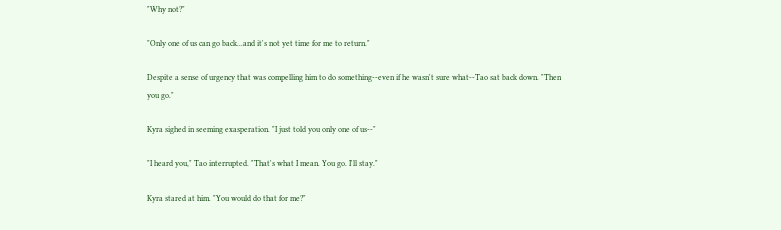"Why not?"

"Only one of us can go back...and it's not yet time for me to return."

Despite a sense of urgency that was compelling him to do something--even if he wasn't sure what--Tao sat back down. "Then you go."

Kyra sighed in seeming exasperation. "I just told you only one of us--"

"I heard you," Tao interrupted. "That's what I mean. You go. I'll stay."

Kyra stared at him. "You would do that for me?"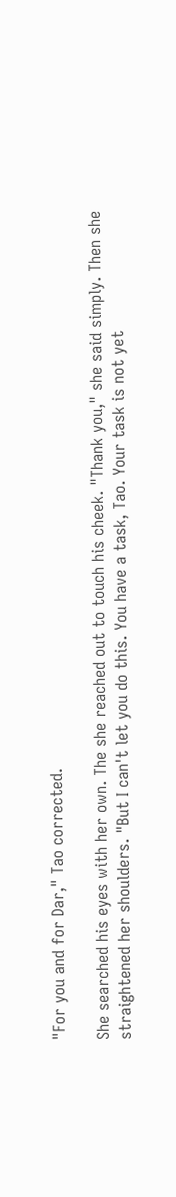"For you and for Dar," Tao corrected.

She searched his eyes with her own. The she reached out to touch his cheek. "Thank you," she said simply. Then she straightened her shoulders. "But I can't let you do this. You have a task, Tao. Your task is not yet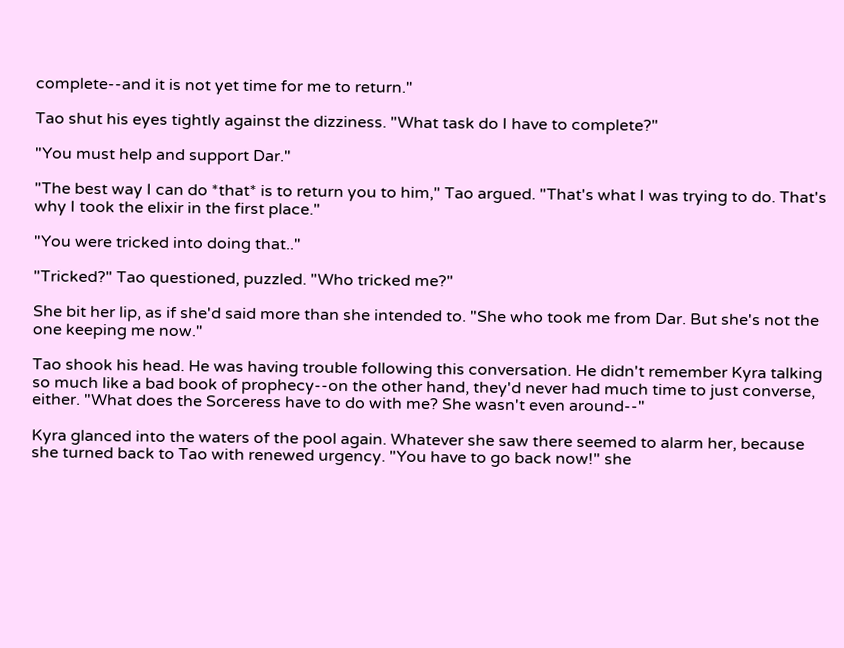complete--and it is not yet time for me to return."

Tao shut his eyes tightly against the dizziness. "What task do I have to complete?"

"You must help and support Dar."

"The best way I can do *that* is to return you to him," Tao argued. "That's what I was trying to do. That's why I took the elixir in the first place."

"You were tricked into doing that.."

"Tricked?" Tao questioned, puzzled. "Who tricked me?"

She bit her lip, as if she'd said more than she intended to. "She who took me from Dar. But she's not the one keeping me now."

Tao shook his head. He was having trouble following this conversation. He didn't remember Kyra talking so much like a bad book of prophecy--on the other hand, they'd never had much time to just converse, either. "What does the Sorceress have to do with me? She wasn't even around--"

Kyra glanced into the waters of the pool again. Whatever she saw there seemed to alarm her, because she turned back to Tao with renewed urgency. "You have to go back now!" she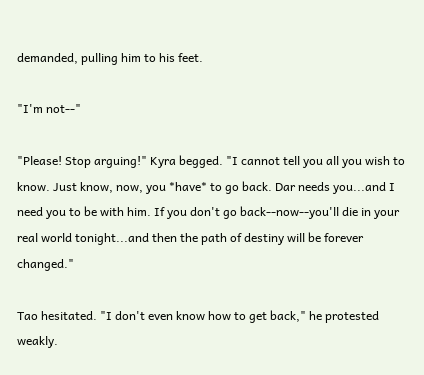demanded, pulling him to his feet.

"I'm not--"

"Please! Stop arguing!" Kyra begged. "I cannot tell you all you wish to know. Just know, now, you *have* to go back. Dar needs you...and I need you to be with him. If you don't go back--now--you'll die in your real world tonight...and then the path of destiny will be forever changed."

Tao hesitated. "I don't even know how to get back," he protested weakly.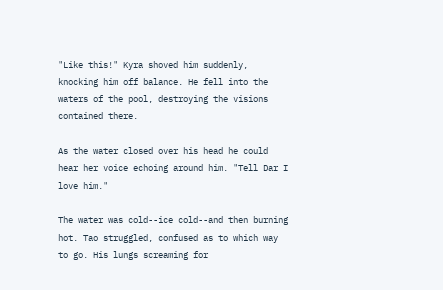"Like this!" Kyra shoved him suddenly, knocking him off balance. He fell into the waters of the pool, destroying the visions contained there.

As the water closed over his head he could hear her voice echoing around him. "Tell Dar I love him."

The water was cold--ice cold--and then burning hot. Tao struggled, confused as to which way to go. His lungs screaming for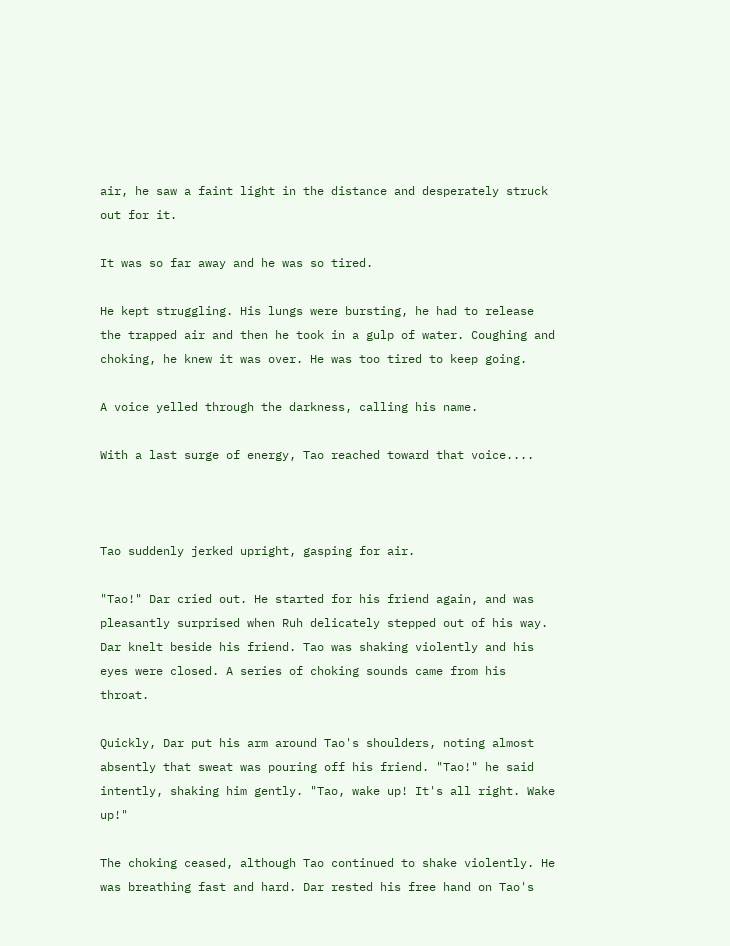air, he saw a faint light in the distance and desperately struck out for it.

It was so far away and he was so tired.

He kept struggling. His lungs were bursting, he had to release the trapped air and then he took in a gulp of water. Coughing and choking, he knew it was over. He was too tired to keep going.

A voice yelled through the darkness, calling his name.

With a last surge of energy, Tao reached toward that voice....



Tao suddenly jerked upright, gasping for air.

"Tao!" Dar cried out. He started for his friend again, and was pleasantly surprised when Ruh delicately stepped out of his way. Dar knelt beside his friend. Tao was shaking violently and his eyes were closed. A series of choking sounds came from his throat.

Quickly, Dar put his arm around Tao's shoulders, noting almost absently that sweat was pouring off his friend. "Tao!" he said intently, shaking him gently. "Tao, wake up! It's all right. Wake up!"

The choking ceased, although Tao continued to shake violently. He was breathing fast and hard. Dar rested his free hand on Tao's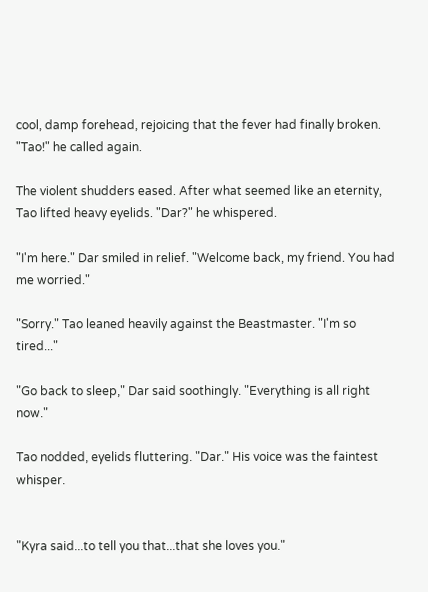cool, damp forehead, rejoicing that the fever had finally broken. "Tao!" he called again.

The violent shudders eased. After what seemed like an eternity, Tao lifted heavy eyelids. "Dar?" he whispered.

"I'm here." Dar smiled in relief. "Welcome back, my friend. You had me worried."

"Sorry." Tao leaned heavily against the Beastmaster. "I'm so tired..."

"Go back to sleep," Dar said soothingly. "Everything is all right now."

Tao nodded, eyelids fluttering. "Dar." His voice was the faintest whisper.


"Kyra said...to tell you that...that she loves you."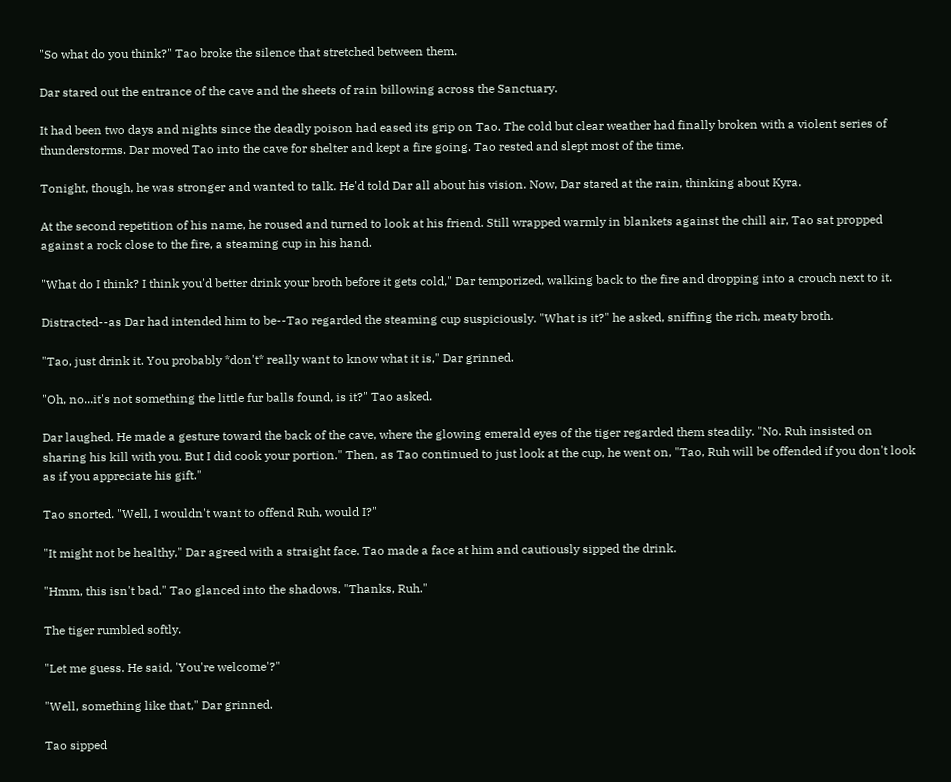"So what do you think?" Tao broke the silence that stretched between them.

Dar stared out the entrance of the cave and the sheets of rain billowing across the Sanctuary.

It had been two days and nights since the deadly poison had eased its grip on Tao. The cold but clear weather had finally broken with a violent series of thunderstorms. Dar moved Tao into the cave for shelter and kept a fire going. Tao rested and slept most of the time.

Tonight, though, he was stronger and wanted to talk. He'd told Dar all about his vision. Now, Dar stared at the rain, thinking about Kyra.

At the second repetition of his name, he roused and turned to look at his friend. Still wrapped warmly in blankets against the chill air, Tao sat propped against a rock close to the fire, a steaming cup in his hand.

"What do I think? I think you'd better drink your broth before it gets cold," Dar temporized, walking back to the fire and dropping into a crouch next to it.

Distracted--as Dar had intended him to be--Tao regarded the steaming cup suspiciously. "What is it?" he asked, sniffing the rich, meaty broth.

"Tao, just drink it. You probably *don't* really want to know what it is," Dar grinned.

"Oh, no...it's not something the little fur balls found, is it?" Tao asked.

Dar laughed. He made a gesture toward the back of the cave, where the glowing emerald eyes of the tiger regarded them steadily. "No. Ruh insisted on sharing his kill with you. But I did cook your portion." Then, as Tao continued to just look at the cup, he went on, "Tao, Ruh will be offended if you don't look as if you appreciate his gift."

Tao snorted. "Well, I wouldn't want to offend Ruh, would I?"

"It might not be healthy," Dar agreed with a straight face. Tao made a face at him and cautiously sipped the drink.

"Hmm, this isn't bad." Tao glanced into the shadows. "Thanks, Ruh."

The tiger rumbled softly.

"Let me guess. He said, 'You're welcome'?"

"Well, something like that," Dar grinned.

Tao sipped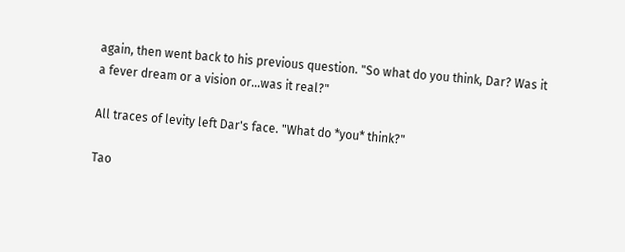again, then went back to his previous question. "So what do you think, Dar? Was it a fever dream or a vision or...was it real?"

All traces of levity left Dar's face. "What do *you* think?"

Tao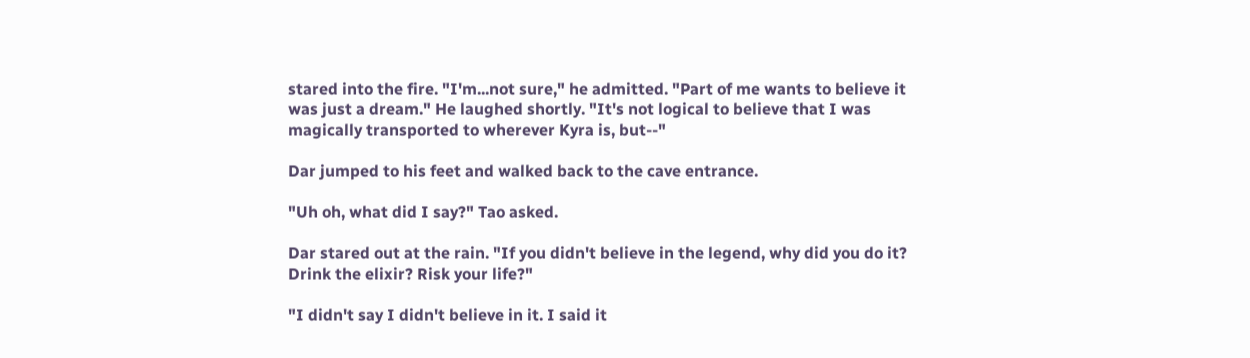stared into the fire. "I'm...not sure," he admitted. "Part of me wants to believe it was just a dream." He laughed shortly. "It's not logical to believe that I was magically transported to wherever Kyra is, but--"

Dar jumped to his feet and walked back to the cave entrance.

"Uh oh, what did I say?" Tao asked.

Dar stared out at the rain. "If you didn't believe in the legend, why did you do it? Drink the elixir? Risk your life?"

"I didn't say I didn't believe in it. I said it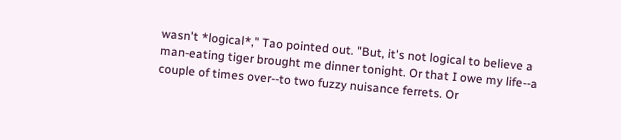wasn't *logical*," Tao pointed out. "But, it's not logical to believe a man-eating tiger brought me dinner tonight. Or that I owe my life--a couple of times over--to two fuzzy nuisance ferrets. Or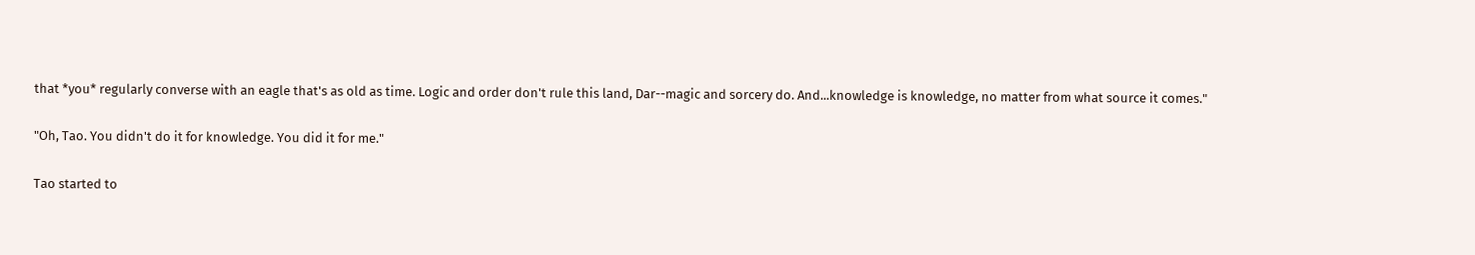that *you* regularly converse with an eagle that's as old as time. Logic and order don't rule this land, Dar--magic and sorcery do. And...knowledge is knowledge, no matter from what source it comes."

"Oh, Tao. You didn't do it for knowledge. You did it for me."

Tao started to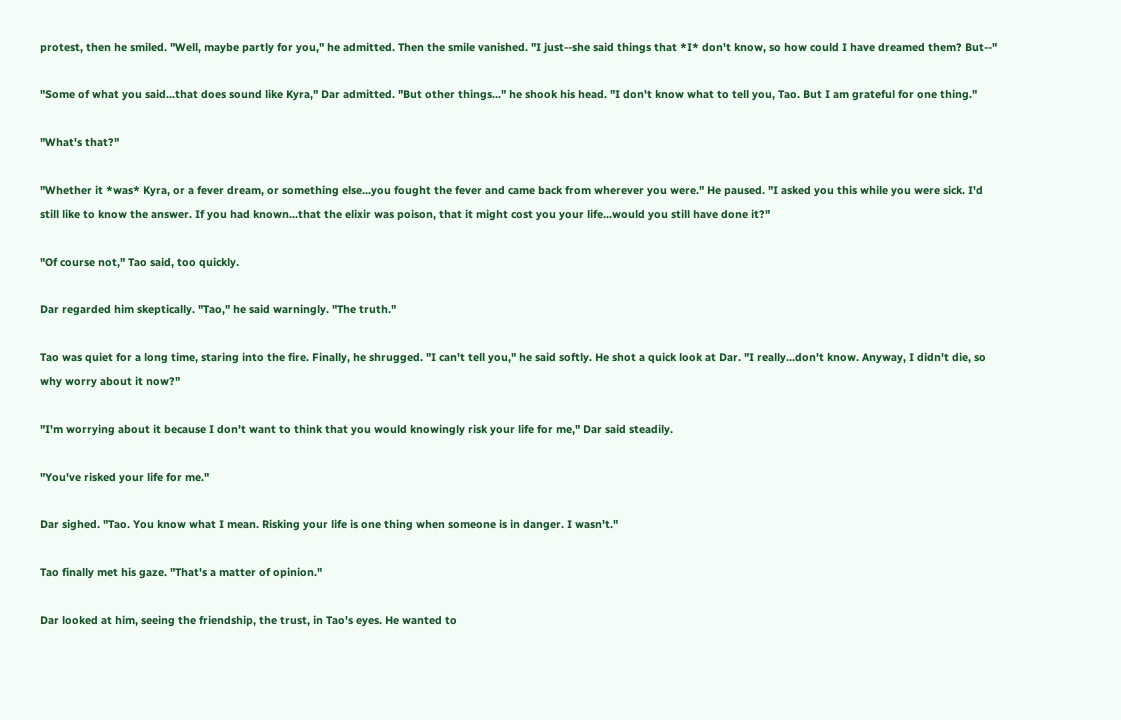protest, then he smiled. "Well, maybe partly for you," he admitted. Then the smile vanished. "I just--she said things that *I* don't know, so how could I have dreamed them? But--"

"Some of what you said...that does sound like Kyra," Dar admitted. "But other things..." he shook his head. "I don't know what to tell you, Tao. But I am grateful for one thing."

"What's that?"

"Whether it *was* Kyra, or a fever dream, or something else...you fought the fever and came back from wherever you were." He paused. "I asked you this while you were sick. I'd still like to know the answer. If you had known...that the elixir was poison, that it might cost you your life...would you still have done it?"

"Of course not," Tao said, too quickly.

Dar regarded him skeptically. "Tao," he said warningly. "The truth."

Tao was quiet for a long time, staring into the fire. Finally, he shrugged. "I can't tell you," he said softly. He shot a quick look at Dar. "I really...don't know. Anyway, I didn't die, so why worry about it now?"

"I'm worrying about it because I don't want to think that you would knowingly risk your life for me," Dar said steadily.

"You've risked your life for me."

Dar sighed. "Tao. You know what I mean. Risking your life is one thing when someone is in danger. I wasn't."

Tao finally met his gaze. "That's a matter of opinion."

Dar looked at him, seeing the friendship, the trust, in Tao's eyes. He wanted to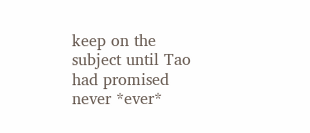keep on the subject until Tao had promised never *ever*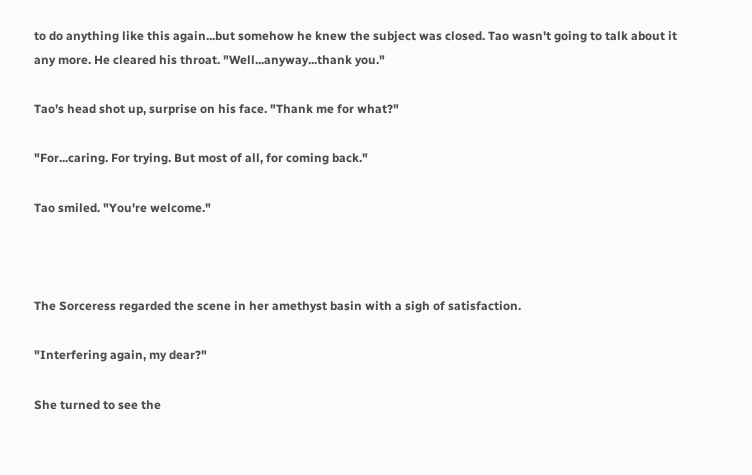to do anything like this again...but somehow he knew the subject was closed. Tao wasn't going to talk about it any more. He cleared his throat. "Well...anyway...thank you."

Tao's head shot up, surprise on his face. "Thank me for what?"

"For...caring. For trying. But most of all, for coming back."

Tao smiled. "You're welcome."



The Sorceress regarded the scene in her amethyst basin with a sigh of satisfaction.

"Interfering again, my dear?"

She turned to see the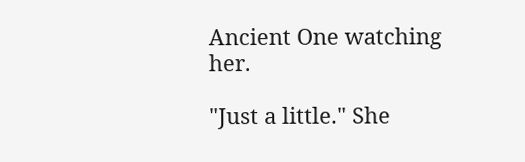Ancient One watching her.

"Just a little." She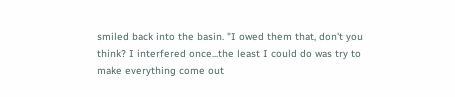smiled back into the basin. "I owed them that, don't you think? I interfered once...the least I could do was try to make everything come out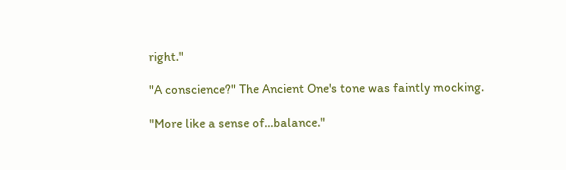right."

"A conscience?" The Ancient One's tone was faintly mocking.

"More like a sense of...balance."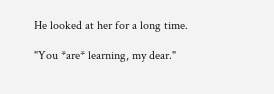He looked at her for a long time.

"You *are* learning, my dear."